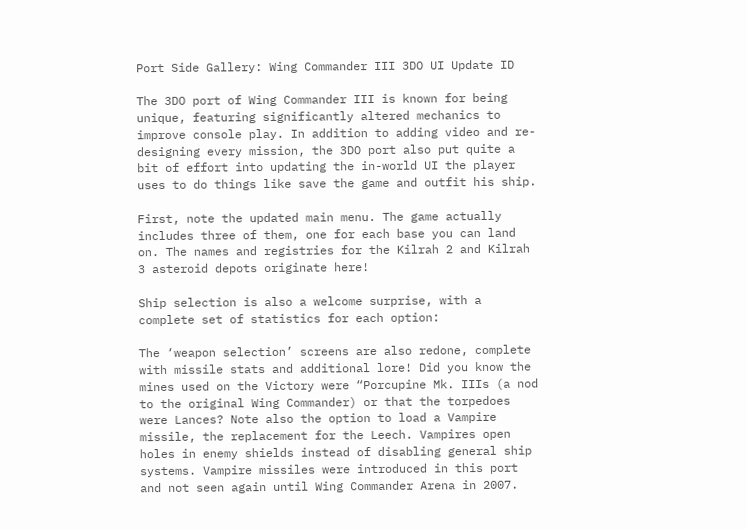Port Side Gallery: Wing Commander III 3DO UI Update ID

The 3DO port of Wing Commander III is known for being unique, featuring significantly altered mechanics to improve console play. In addition to adding video and re-designing every mission, the 3DO port also put quite a bit of effort into updating the in-world UI the player uses to do things like save the game and outfit his ship.

First, note the updated main menu. The game actually includes three of them, one for each base you can land on. The names and registries for the Kilrah 2 and Kilrah 3 asteroid depots originate here!

Ship selection is also a welcome surprise, with a complete set of statistics for each option:

The ‘weapon selection’ screens are also redone, complete with missile stats and additional lore! Did you know the mines used on the Victory were “Porcupine Mk. IIIs (a nod to the original Wing Commander) or that the torpedoes were Lances? Note also the option to load a Vampire missile, the replacement for the Leech. Vampires open holes in enemy shields instead of disabling general ship systems. Vampire missiles were introduced in this port and not seen again until Wing Commander Arena in 2007.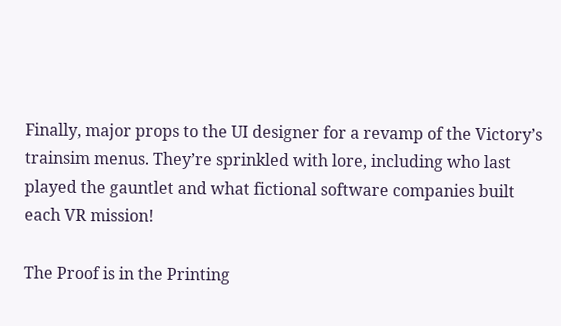Finally, major props to the UI designer for a revamp of the Victory’s trainsim menus. They’re sprinkled with lore, including who last played the gauntlet and what fictional software companies built each VR mission!

The Proof is in the Printing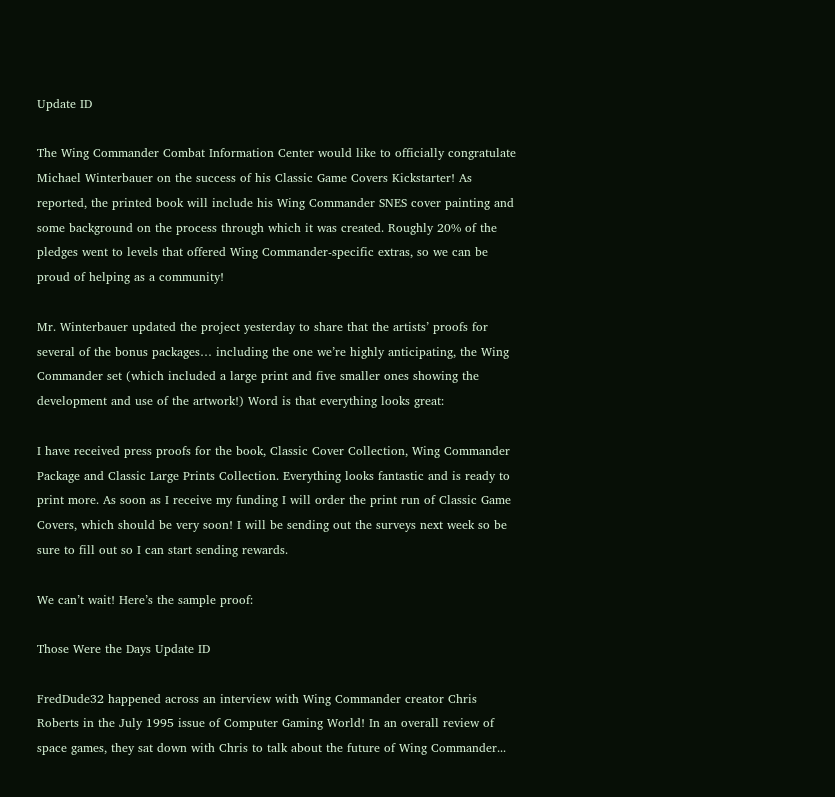Update ID

The Wing Commander Combat Information Center would like to officially congratulate Michael Winterbauer on the success of his Classic Game Covers Kickstarter! As reported, the printed book will include his Wing Commander SNES cover painting and some background on the process through which it was created. Roughly 20% of the pledges went to levels that offered Wing Commander-specific extras, so we can be proud of helping as a community!

Mr. Winterbauer updated the project yesterday to share that the artists’ proofs for several of the bonus packages… including the one we’re highly anticipating, the Wing Commander set (which included a large print and five smaller ones showing the development and use of the artwork!) Word is that everything looks great:

I have received press proofs for the book, Classic Cover Collection, Wing Commander Package and Classic Large Prints Collection. Everything looks fantastic and is ready to print more. As soon as I receive my funding I will order the print run of Classic Game Covers, which should be very soon! I will be sending out the surveys next week so be sure to fill out so I can start sending rewards.

We can’t wait! Here’s the sample proof:

Those Were the Days Update ID

FredDude32 happened across an interview with Wing Commander creator Chris Roberts in the July 1995 issue of Computer Gaming World! In an overall review of space games, they sat down with Chris to talk about the future of Wing Commander...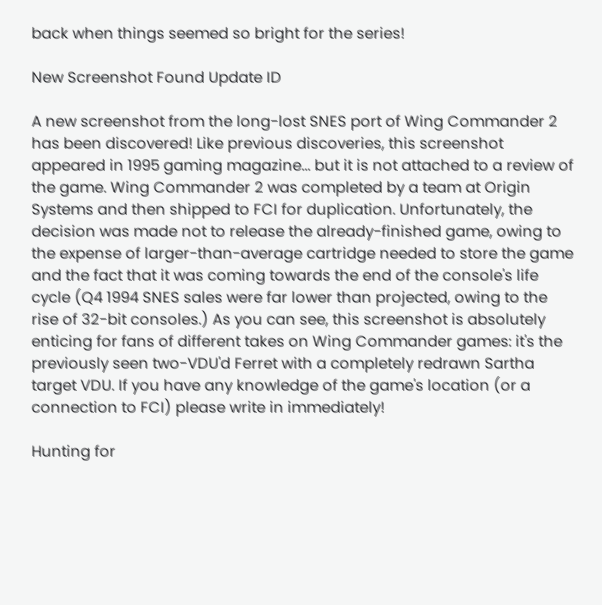back when things seemed so bright for the series!

New Screenshot Found Update ID

A new screenshot from the long-lost SNES port of Wing Commander 2 has been discovered! Like previous discoveries, this screenshot appeared in 1995 gaming magazine... but it is not attached to a review of the game. Wing Commander 2 was completed by a team at Origin Systems and then shipped to FCI for duplication. Unfortunately, the decision was made not to release the already-finished game, owing to the expense of larger-than-average cartridge needed to store the game and the fact that it was coming towards the end of the console's life cycle (Q4 1994 SNES sales were far lower than projected, owing to the rise of 32-bit consoles.) As you can see, this screenshot is absolutely enticing for fans of different takes on Wing Commander games: it's the previously seen two-VDU'd Ferret with a completely redrawn Sartha target VDU. If you have any knowledge of the game's location (or a connection to FCI) please write in immediately!

Hunting for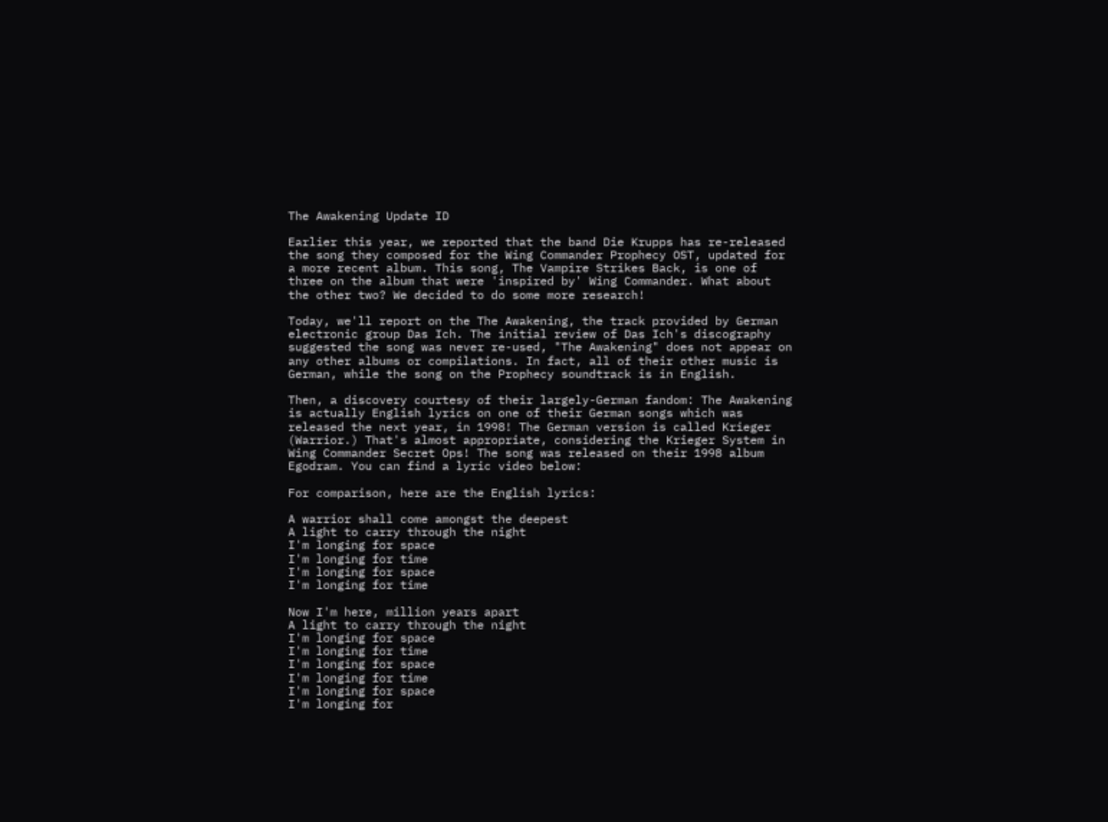The Awakening Update ID

Earlier this year, we reported that the band Die Krupps has re-released the song they composed for the Wing Commander Prophecy OST, updated for a more recent album. This song, The Vampire Strikes Back, is one of three on the album that were 'inspired by' Wing Commander. What about the other two? We decided to do some more research!

Today, we'll report on the The Awakening, the track provided by German electronic group Das Ich. The initial review of Das Ich's discography suggested the song was never re-used, "The Awakening" does not appear on any other albums or compilations. In fact, all of their other music is German, while the song on the Prophecy soundtrack is in English.

Then, a discovery courtesy of their largely-German fandom: The Awakening is actually English lyrics on one of their German songs which was released the next year, in 1998! The German version is called Krieger (Warrior.) That's almost appropriate, considering the Krieger System in Wing Commander Secret Ops! The song was released on their 1998 album Egodram. You can find a lyric video below:

For comparison, here are the English lyrics:

A warrior shall come amongst the deepest
A light to carry through the night
I'm longing for space
I'm longing for time
I'm longing for space
I'm longing for time

Now I'm here, million years apart
A light to carry through the night
I'm longing for space
I'm longing for time
I'm longing for space
I'm longing for time
I'm longing for space
I'm longing for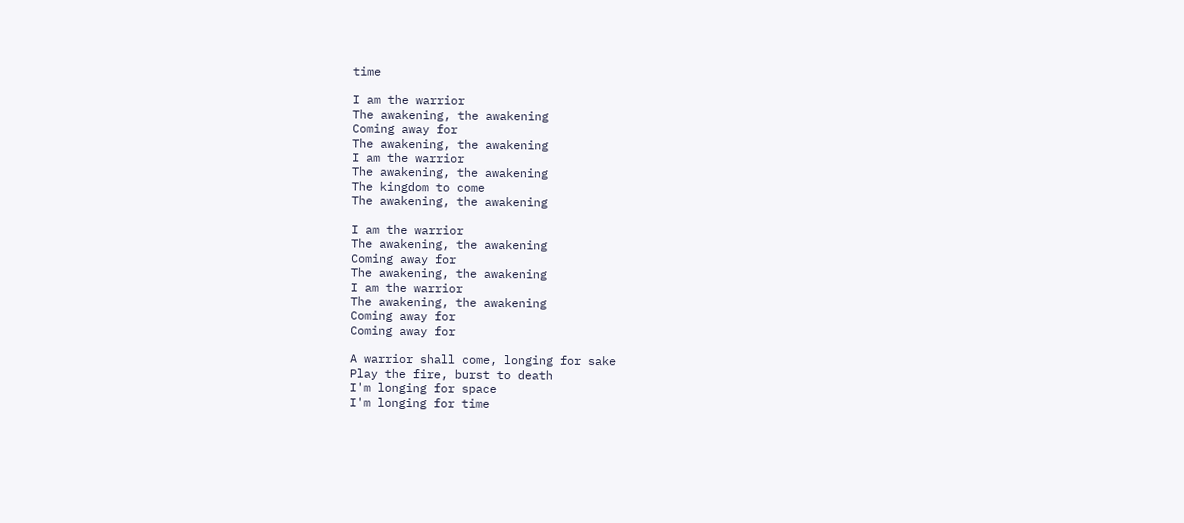time

I am the warrior
The awakening, the awakening
Coming away for
The awakening, the awakening
I am the warrior
The awakening, the awakening
The kingdom to come
The awakening, the awakening

I am the warrior
The awakening, the awakening
Coming away for
The awakening, the awakening
I am the warrior
The awakening, the awakening
Coming away for
Coming away for

A warrior shall come, longing for sake
Play the fire, burst to death
I'm longing for space
I'm longing for time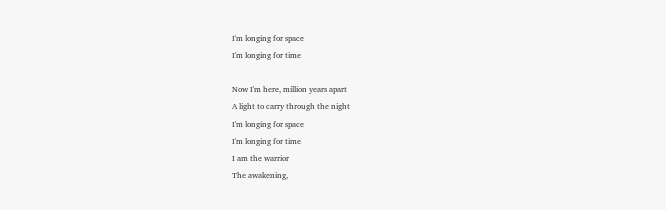I'm longing for space
I'm longing for time

Now I'm here, million years apart
A light to carry through the night
I'm longing for space
I'm longing for time
I am the warrior
The awakening,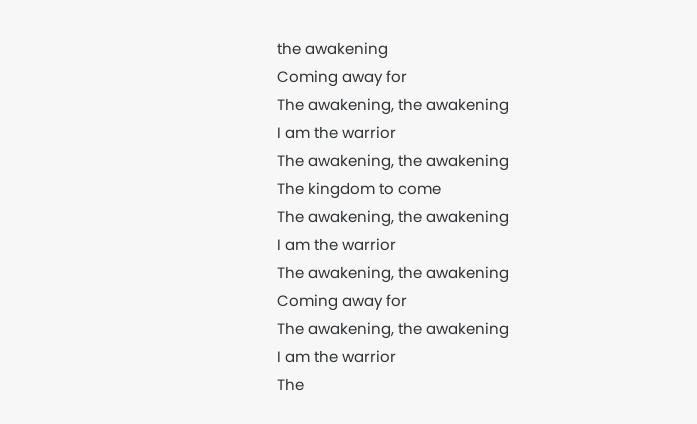the awakening
Coming away for
The awakening, the awakening
I am the warrior
The awakening, the awakening
The kingdom to come
The awakening, the awakening
I am the warrior
The awakening, the awakening
Coming away for
The awakening, the awakening
I am the warrior
The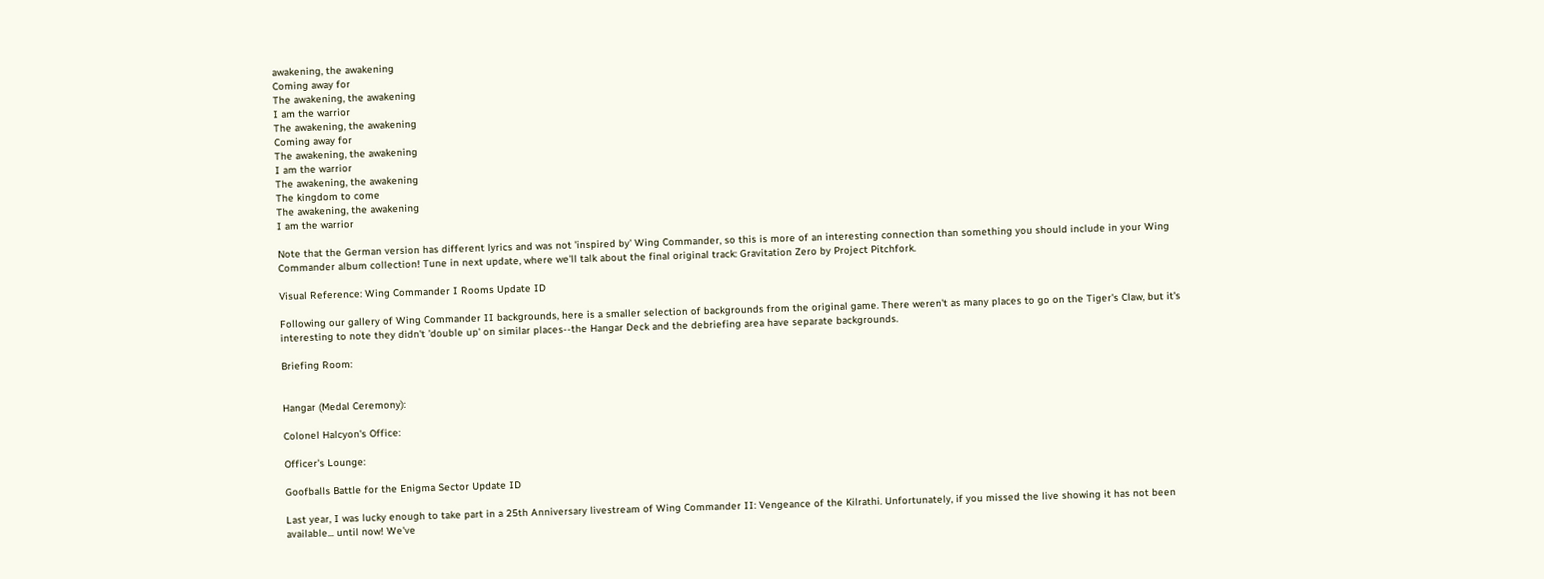awakening, the awakening
Coming away for
The awakening, the awakening
I am the warrior
The awakening, the awakening
Coming away for
The awakening, the awakening
I am the warrior
The awakening, the awakening
The kingdom to come
The awakening, the awakening
I am the warrior

Note that the German version has different lyrics and was not 'inspired by' Wing Commander, so this is more of an interesting connection than something you should include in your Wing Commander album collection! Tune in next update, where we'll talk about the final original track: Gravitation Zero by Project Pitchfork.

Visual Reference: Wing Commander I Rooms Update ID

Following our gallery of Wing Commander II backgrounds, here is a smaller selection of backgrounds from the original game. There weren't as many places to go on the Tiger's Claw, but it's interesting to note they didn't 'double up' on similar places--the Hangar Deck and the debriefing area have separate backgrounds.

Briefing Room:


Hangar (Medal Ceremony):

Colonel Halcyon's Office:

Officer's Lounge:

Goofballs Battle for the Enigma Sector Update ID

Last year, I was lucky enough to take part in a 25th Anniversary livestream of Wing Commander II: Vengeance of the Kilrathi. Unfortunately, if you missed the live showing it has not been available... until now! We've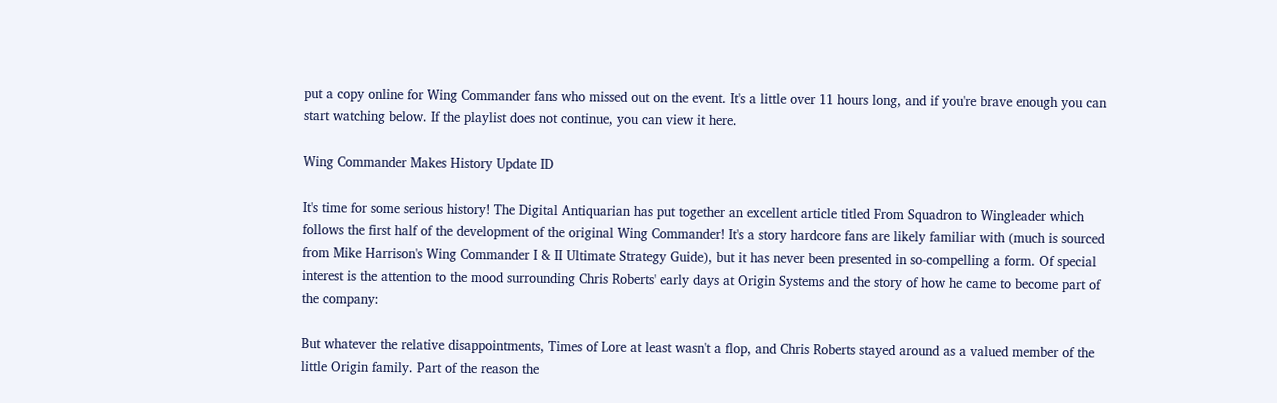put a copy online for Wing Commander fans who missed out on the event. It's a little over 11 hours long, and if you're brave enough you can start watching below. If the playlist does not continue, you can view it here.

Wing Commander Makes History Update ID

It's time for some serious history! The Digital Antiquarian has put together an excellent article titled From Squadron to Wingleader which follows the first half of the development of the original Wing Commander! It's a story hardcore fans are likely familiar with (much is sourced from Mike Harrison's Wing Commander I & II Ultimate Strategy Guide), but it has never been presented in so-compelling a form. Of special interest is the attention to the mood surrounding Chris Roberts' early days at Origin Systems and the story of how he came to become part of the company:

But whatever the relative disappointments, Times of Lore at least wasn't a flop, and Chris Roberts stayed around as a valued member of the little Origin family. Part of the reason the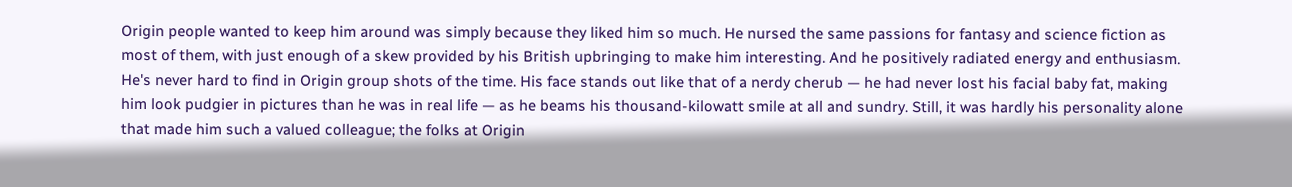Origin people wanted to keep him around was simply because they liked him so much. He nursed the same passions for fantasy and science fiction as most of them, with just enough of a skew provided by his British upbringing to make him interesting. And he positively radiated energy and enthusiasm. He's never hard to find in Origin group shots of the time. His face stands out like that of a nerdy cherub — he had never lost his facial baby fat, making him look pudgier in pictures than he was in real life — as he beams his thousand-kilowatt smile at all and sundry. Still, it was hardly his personality alone that made him such a valued colleague; the folks at Origin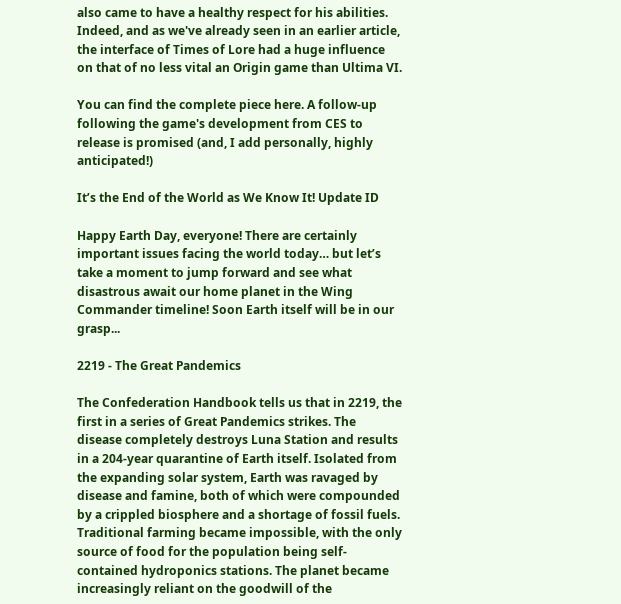also came to have a healthy respect for his abilities. Indeed, and as we've already seen in an earlier article, the interface of Times of Lore had a huge influence on that of no less vital an Origin game than Ultima VI.

You can find the complete piece here. A follow-up following the game's development from CES to release is promised (and, I add personally, highly anticipated!)

It’s the End of the World as We Know It! Update ID

Happy Earth Day, everyone! There are certainly important issues facing the world today… but let’s take a moment to jump forward and see what disastrous await our home planet in the Wing Commander timeline! Soon Earth itself will be in our grasp...

2219 - The Great Pandemics

The Confederation Handbook tells us that in 2219, the first in a series of Great Pandemics strikes. The disease completely destroys Luna Station and results in a 204-year quarantine of Earth itself. Isolated from the expanding solar system, Earth was ravaged by disease and famine, both of which were compounded by a crippled biosphere and a shortage of fossil fuels. Traditional farming became impossible, with the only source of food for the population being self-contained hydroponics stations. The planet became increasingly reliant on the goodwill of the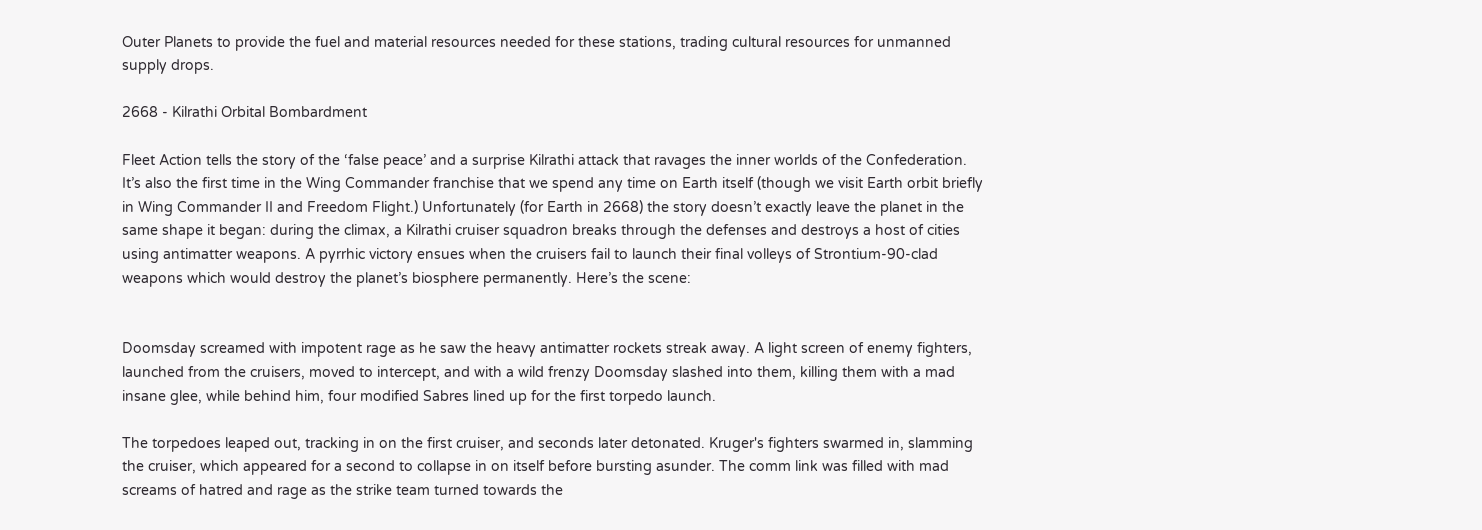Outer Planets to provide the fuel and material resources needed for these stations, trading cultural resources for unmanned supply drops.

2668 - Kilrathi Orbital Bombardment

Fleet Action tells the story of the ‘false peace’ and a surprise Kilrathi attack that ravages the inner worlds of the Confederation. It’s also the first time in the Wing Commander franchise that we spend any time on Earth itself (though we visit Earth orbit briefly in Wing Commander II and Freedom Flight.) Unfortunately (for Earth in 2668) the story doesn’t exactly leave the planet in the same shape it began: during the climax, a Kilrathi cruiser squadron breaks through the defenses and destroys a host of cities using antimatter weapons. A pyrrhic victory ensues when the cruisers fail to launch their final volleys of Strontium-90-clad weapons which would destroy the planet’s biosphere permanently. Here’s the scene:


Doomsday screamed with impotent rage as he saw the heavy antimatter rockets streak away. A light screen of enemy fighters, launched from the cruisers, moved to intercept, and with a wild frenzy Doomsday slashed into them, killing them with a mad insane glee, while behind him, four modified Sabres lined up for the first torpedo launch.

The torpedoes leaped out, tracking in on the first cruiser, and seconds later detonated. Kruger's fighters swarmed in, slamming the cruiser, which appeared for a second to collapse in on itself before bursting asunder. The comm link was filled with mad screams of hatred and rage as the strike team turned towards the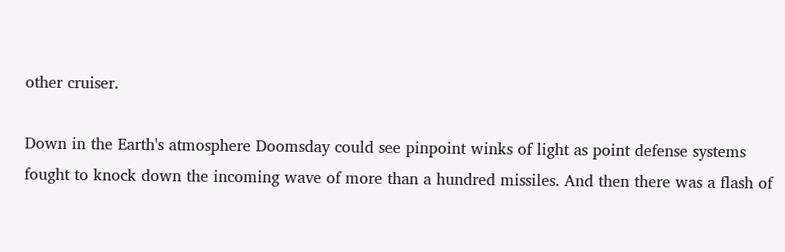other cruiser.

Down in the Earth's atmosphere Doomsday could see pinpoint winks of light as point defense systems fought to knock down the incoming wave of more than a hundred missiles. And then there was a flash of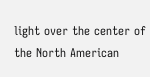light over the center of the North American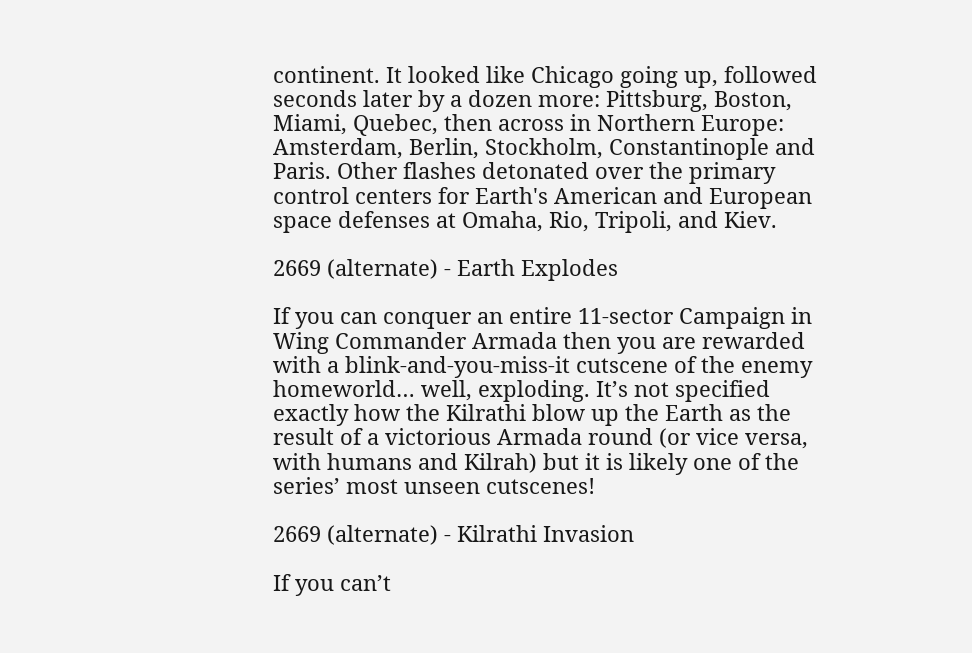continent. It looked like Chicago going up, followed seconds later by a dozen more: Pittsburg, Boston, Miami, Quebec, then across in Northern Europe: Amsterdam, Berlin, Stockholm, Constantinople and Paris. Other flashes detonated over the primary control centers for Earth's American and European space defenses at Omaha, Rio, Tripoli, and Kiev.

2669 (alternate) - Earth Explodes

If you can conquer an entire 11-sector Campaign in Wing Commander Armada then you are rewarded with a blink-and-you-miss-it cutscene of the enemy homeworld… well, exploding. It’s not specified exactly how the Kilrathi blow up the Earth as the result of a victorious Armada round (or vice versa, with humans and Kilrah) but it is likely one of the series’ most unseen cutscenes!

2669 (alternate) - Kilrathi Invasion

If you can’t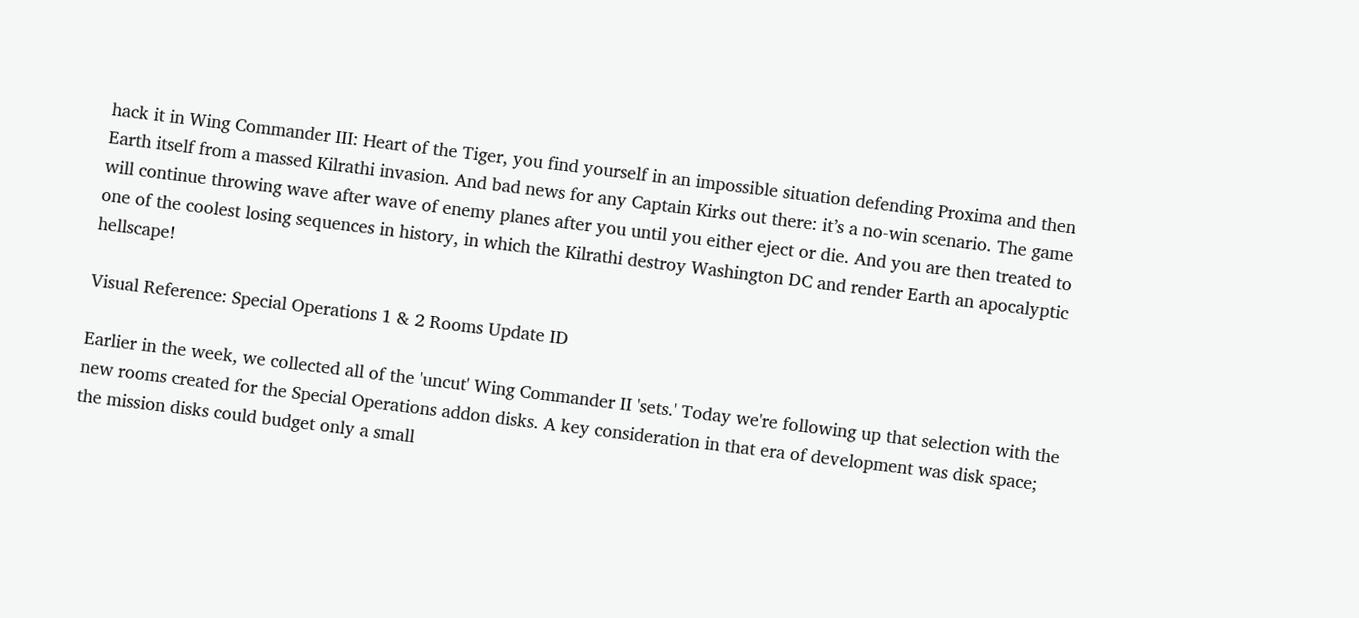hack it in Wing Commander III: Heart of the Tiger, you find yourself in an impossible situation defending Proxima and then Earth itself from a massed Kilrathi invasion. And bad news for any Captain Kirks out there: it’s a no-win scenario. The game will continue throwing wave after wave of enemy planes after you until you either eject or die. And you are then treated to one of the coolest losing sequences in history, in which the Kilrathi destroy Washington DC and render Earth an apocalyptic hellscape!

Visual Reference: Special Operations 1 & 2 Rooms Update ID

Earlier in the week, we collected all of the 'uncut' Wing Commander II 'sets.' Today we're following up that selection with the new rooms created for the Special Operations addon disks. A key consideration in that era of development was disk space; the mission disks could budget only a small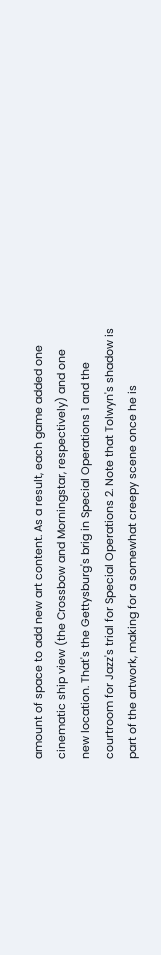amount of space to add new art content. As a result, each game added one cinematic ship view (the Crossbow and Morningstar, respectively) and one new location. That's the Gettysburg's brig in Special Operations 1 and the courtroom for Jazz's trial for Special Operations 2. Note that Tolwyn's shadow is part of the artwork, making for a somewhat creepy scene once he is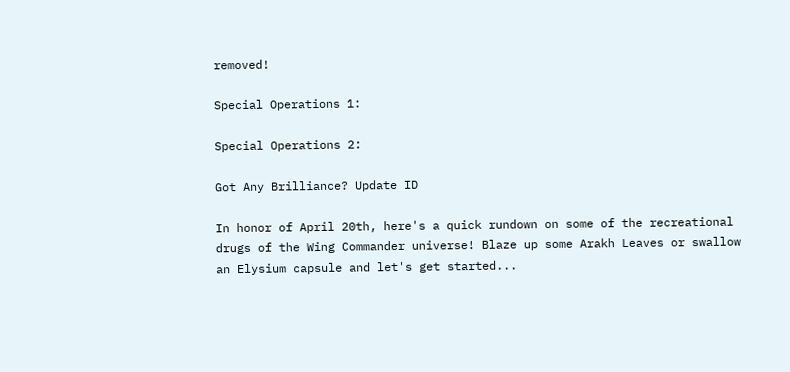removed!

Special Operations 1:

Special Operations 2:

Got Any Brilliance? Update ID

In honor of April 20th, here's a quick rundown on some of the recreational drugs of the Wing Commander universe! Blaze up some Arakh Leaves or swallow an Elysium capsule and let's get started...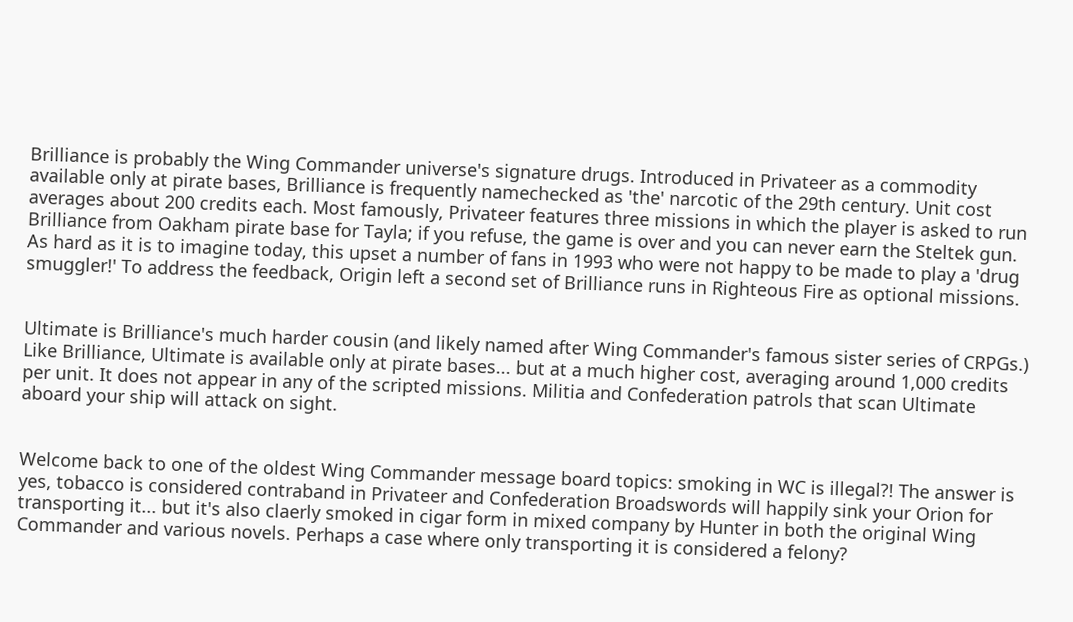Brilliance is probably the Wing Commander universe's signature drugs. Introduced in Privateer as a commodity available only at pirate bases, Brilliance is frequently namechecked as 'the' narcotic of the 29th century. Unit cost averages about 200 credits each. Most famously, Privateer features three missions in which the player is asked to run Brilliance from Oakham pirate base for Tayla; if you refuse, the game is over and you can never earn the Steltek gun. As hard as it is to imagine today, this upset a number of fans in 1993 who were not happy to be made to play a 'drug smuggler!' To address the feedback, Origin left a second set of Brilliance runs in Righteous Fire as optional missions.


Ultimate is Brilliance's much harder cousin (and likely named after Wing Commander's famous sister series of CRPGs.) Like Brilliance, Ultimate is available only at pirate bases... but at a much higher cost, averaging around 1,000 credits per unit. It does not appear in any of the scripted missions. Militia and Confederation patrols that scan Ultimate aboard your ship will attack on sight.


Welcome back to one of the oldest Wing Commander message board topics: smoking in WC is illegal?! The answer is yes, tobacco is considered contraband in Privateer and Confederation Broadswords will happily sink your Orion for transporting it... but it's also claerly smoked in cigar form in mixed company by Hunter in both the original Wing Commander and various novels. Perhaps a case where only transporting it is considered a felony?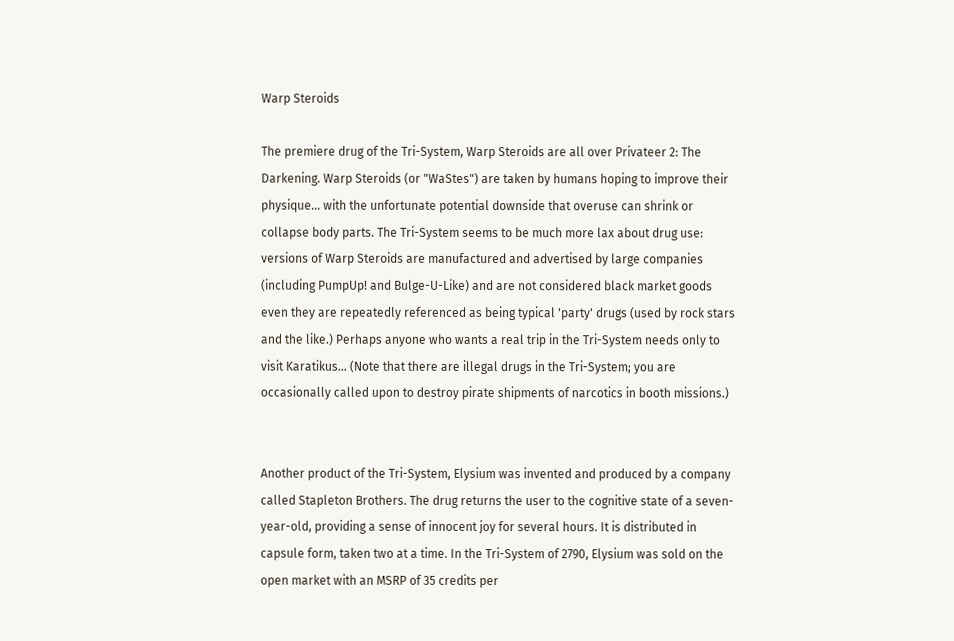Warp Steroids

The premiere drug of the Tri-System, Warp Steroids are all over Privateer 2: The Darkening. Warp Steroids (or "WaStes") are taken by humans hoping to improve their physique... with the unfortunate potential downside that overuse can shrink or collapse body parts. The Tri-System seems to be much more lax about drug use: versions of Warp Steroids are manufactured and advertised by large companies (including PumpUp! and Bulge-U-Like) and are not considered black market goods even they are repeatedly referenced as being typical 'party' drugs (used by rock stars and the like.) Perhaps anyone who wants a real trip in the Tri-System needs only to visit Karatikus... (Note that there are illegal drugs in the Tri-System; you are occasionally called upon to destroy pirate shipments of narcotics in booth missions.)


Another product of the Tri-System, Elysium was invented and produced by a company called Stapleton Brothers. The drug returns the user to the cognitive state of a seven-year-old, providing a sense of innocent joy for several hours. It is distributed in capsule form, taken two at a time. In the Tri-System of 2790, Elysium was sold on the open market with an MSRP of 35 credits per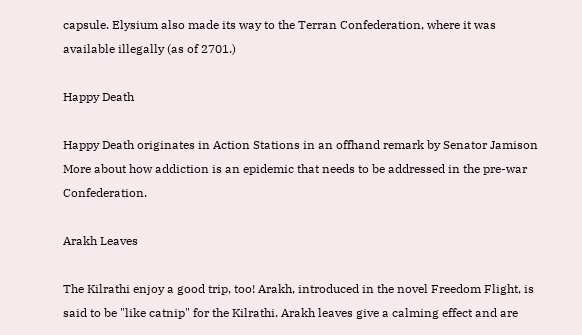capsule. Elysium also made its way to the Terran Confederation, where it was available illegally (as of 2701.)

Happy Death

Happy Death originates in Action Stations in an offhand remark by Senator Jamison More about how addiction is an epidemic that needs to be addressed in the pre-war Confederation.

Arakh Leaves

The Kilrathi enjoy a good trip, too! Arakh, introduced in the novel Freedom Flight, is said to be "like catnip" for the Kilrathi. Arakh leaves give a calming effect and are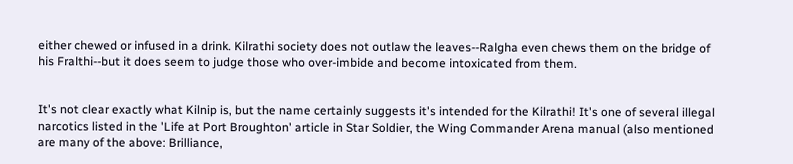either chewed or infused in a drink. Kilrathi society does not outlaw the leaves--Ralgha even chews them on the bridge of his Fralthi--but it does seem to judge those who over-imbide and become intoxicated from them.


It's not clear exactly what Kilnip is, but the name certainly suggests it's intended for the Kilrathi! It's one of several illegal narcotics listed in the 'Life at Port Broughton' article in Star Soldier, the Wing Commander Arena manual (also mentioned are many of the above: Brilliance,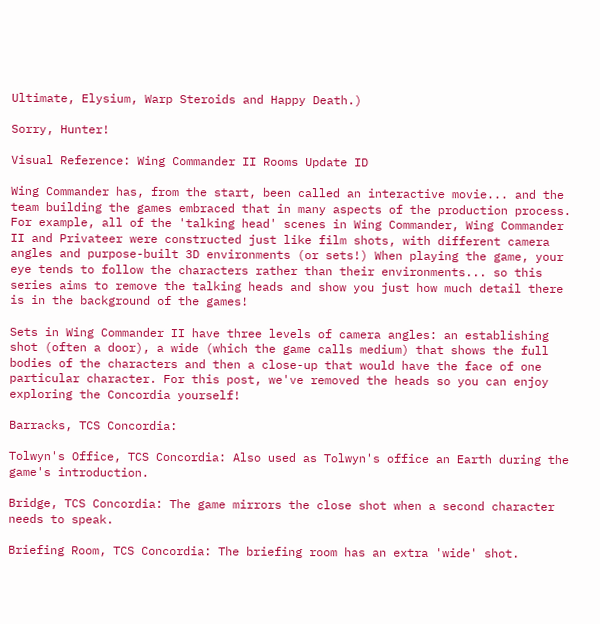Ultimate, Elysium, Warp Steroids and Happy Death.)

Sorry, Hunter!

Visual Reference: Wing Commander II Rooms Update ID

Wing Commander has, from the start, been called an interactive movie... and the team building the games embraced that in many aspects of the production process. For example, all of the 'talking head' scenes in Wing Commander, Wing Commander II and Privateer were constructed just like film shots, with different camera angles and purpose-built 3D environments (or sets!) When playing the game, your eye tends to follow the characters rather than their environments... so this series aims to remove the talking heads and show you just how much detail there is in the background of the games!

Sets in Wing Commander II have three levels of camera angles: an establishing shot (often a door), a wide (which the game calls medium) that shows the full bodies of the characters and then a close-up that would have the face of one particular character. For this post, we've removed the heads so you can enjoy exploring the Concordia yourself!

Barracks, TCS Concordia:

Tolwyn's Office, TCS Concordia: Also used as Tolwyn's office an Earth during the game's introduction.

Bridge, TCS Concordia: The game mirrors the close shot when a second character needs to speak.

Briefing Room, TCS Concordia: The briefing room has an extra 'wide' shot.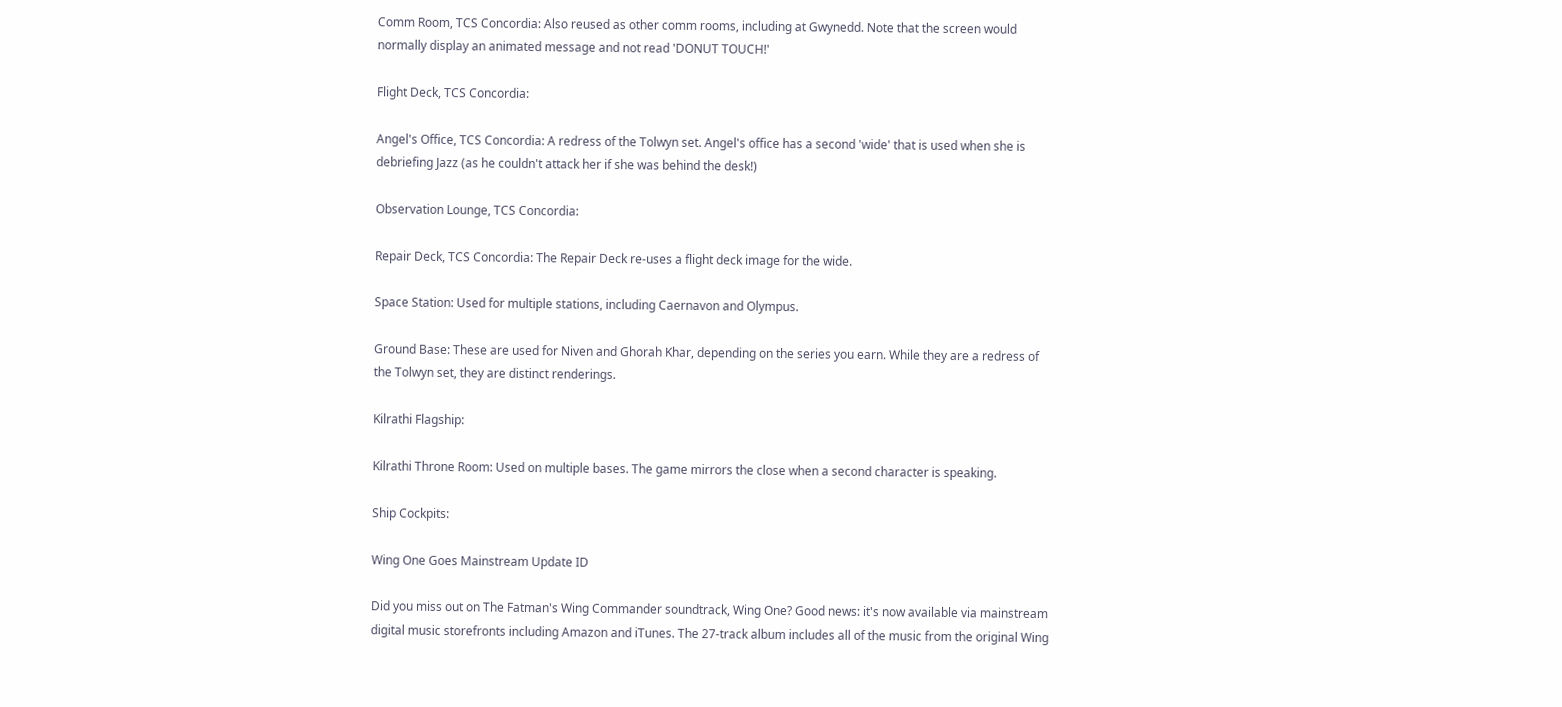Comm Room, TCS Concordia: Also reused as other comm rooms, including at Gwynedd. Note that the screen would normally display an animated message and not read 'DONUT TOUCH!'

Flight Deck, TCS Concordia:

Angel's Office, TCS Concordia: A redress of the Tolwyn set. Angel's office has a second 'wide' that is used when she is debriefing Jazz (as he couldn't attack her if she was behind the desk!)

Observation Lounge, TCS Concordia:

Repair Deck, TCS Concordia: The Repair Deck re-uses a flight deck image for the wide.

Space Station: Used for multiple stations, including Caernavon and Olympus.

Ground Base: These are used for Niven and Ghorah Khar, depending on the series you earn. While they are a redress of the Tolwyn set, they are distinct renderings.

Kilrathi Flagship:

Kilrathi Throne Room: Used on multiple bases. The game mirrors the close when a second character is speaking.

Ship Cockpits:

Wing One Goes Mainstream Update ID

Did you miss out on The Fatman's Wing Commander soundtrack, Wing One? Good news: it's now available via mainstream digital music storefronts including Amazon and iTunes. The 27-track album includes all of the music from the original Wing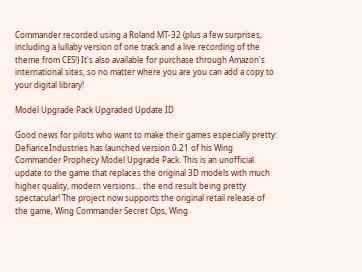Commander recorded using a Roland MT-32 (plus a few surprises, including a lullaby version of one track and a live recording of the theme from CES!) It's also available for purchase through Amazon's international sites, so no matter where you are you can add a copy to your digital library!

Model Upgrade Pack Upgraded Update ID

Good news for pilots who want to make their games especially pretty: DefianceIndustries has launched version 0.21 of his Wing Commander Prophecy Model Upgrade Pack. This is an unofficial update to the game that replaces the original 3D models with much higher quality, modern versions... the end result being pretty spectacular! The project now supports the original retail release of the game, Wing Commander Secret Ops, Wing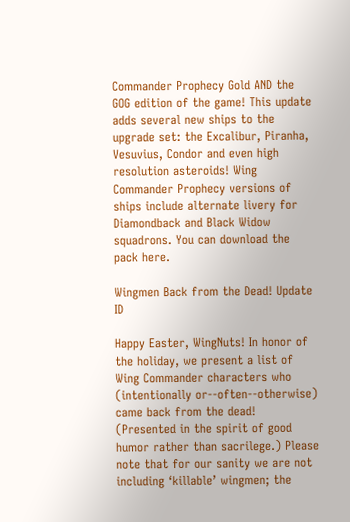Commander Prophecy Gold AND the GOG edition of the game! This update adds several new ships to the upgrade set: the Excalibur, Piranha, Vesuvius, Condor and even high resolution asteroids! Wing Commander Prophecy versions of ships include alternate livery for Diamondback and Black Widow squadrons. You can download the pack here.

Wingmen Back from the Dead! Update ID

Happy Easter, WingNuts! In honor of the holiday, we present a list of Wing Commander characters who (intentionally or--often--otherwise) came back from the dead! (Presented in the spirit of good humor rather than sacrilege.) Please note that for our sanity we are not including ‘killable’ wingmen; the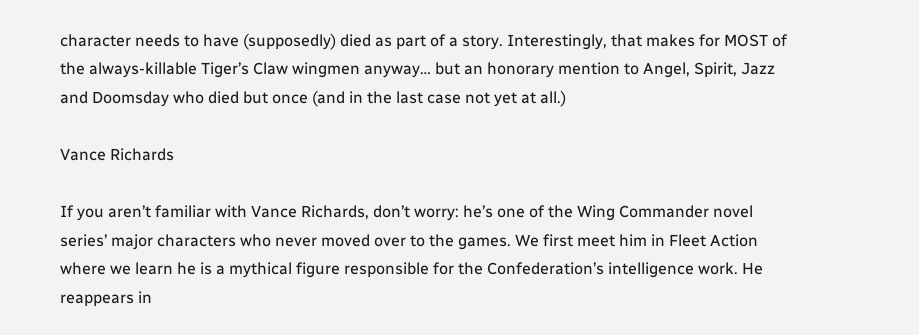character needs to have (supposedly) died as part of a story. Interestingly, that makes for MOST of the always-killable Tiger’s Claw wingmen anyway… but an honorary mention to Angel, Spirit, Jazz and Doomsday who died but once (and in the last case not yet at all.)

Vance Richards

If you aren’t familiar with Vance Richards, don’t worry: he’s one of the Wing Commander novel series’ major characters who never moved over to the games. We first meet him in Fleet Action where we learn he is a mythical figure responsible for the Confederation’s intelligence work. He reappears in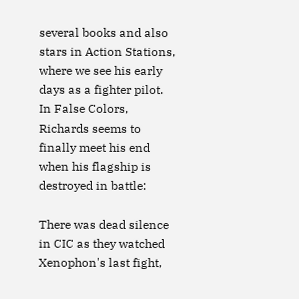several books and also stars in Action Stations, where we see his early days as a fighter pilot. In False Colors, Richards seems to finally meet his end when his flagship is destroyed in battle:

There was dead silence in CIC as they watched Xenophon's last fight,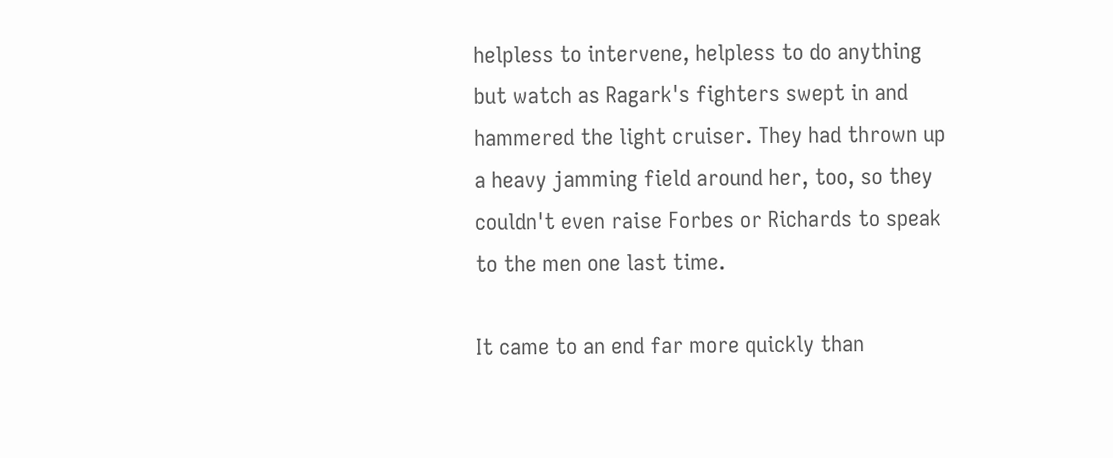helpless to intervene, helpless to do anything but watch as Ragark's fighters swept in and hammered the light cruiser. They had thrown up a heavy jamming field around her, too, so they couldn't even raise Forbes or Richards to speak to the men one last time.

It came to an end far more quickly than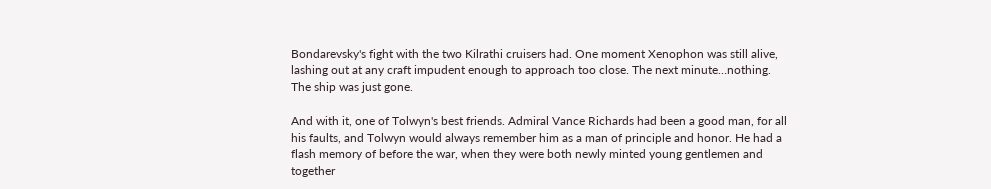Bondarevsky's fight with the two Kilrathi cruisers had. One moment Xenophon was still alive, lashing out at any craft impudent enough to approach too close. The next minute…nothing. The ship was just gone.

And with it, one of Tolwyn's best friends. Admiral Vance Richards had been a good man, for all his faults, and Tolwyn would always remember him as a man of principle and honor. He had a flash memory of before the war, when they were both newly minted young gentlemen and together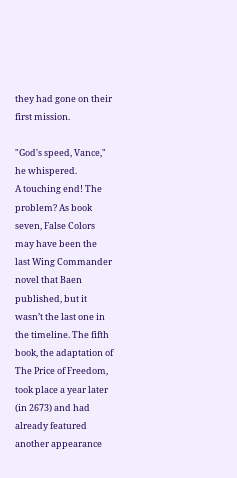they had gone on their first mission.

"God's speed, Vance," he whispered.
A touching end! The problem? As book seven, False Colors may have been the last Wing Commander novel that Baen published, but it wasn’t the last one in the timeline. The fifth book, the adaptation of The Price of Freedom, took place a year later (in 2673) and had already featured another appearance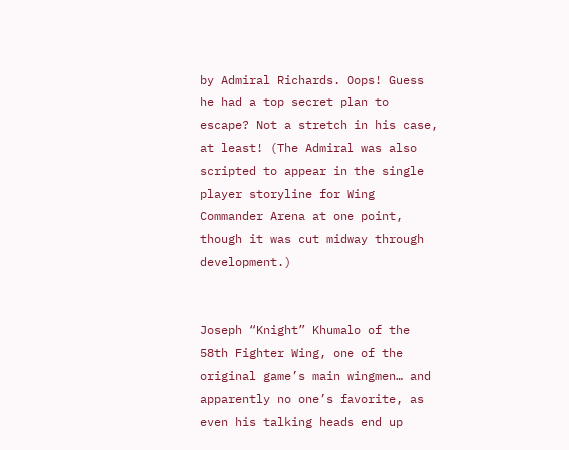by Admiral Richards. Oops! Guess he had a top secret plan to escape? Not a stretch in his case, at least! (The Admiral was also scripted to appear in the single player storyline for Wing Commander Arena at one point, though it was cut midway through development.)


Joseph “Knight” Khumalo of the 58th Fighter Wing, one of the original game’s main wingmen… and apparently no one’s favorite, as even his talking heads end up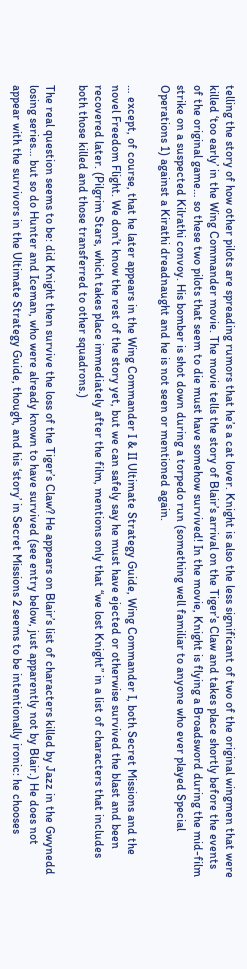telling the story of how other pilots are spreading rumors that he’s a cat lover. Knight is also the less significant of two of the original wingmen that were killed ‘too early’ in the Wing Commander movie. The movie tells the story of Blair’s arrival on the Tiger’s Claw and takes place shortly before the events of the original game… so these two pilots that seem to die must have somehow survived! In the movie, Knight is flying a Broadsword during the mid-film strike on a suspected Kilrathi convoy. His bomber is shot down during a torpedo run (something well familiar to anyone who ever played Special Operations 1) against a Kirathi dreadnaught and he is not seen or mentioned again.

… except, of course, that he later appears in the Wing Commander I & II Ultimate Strategy Guide, Wing Commander I, both Secret Missions and the novel Freedom Flight. We don’t know the rest of the story yet, but we can safely say he must have ejected or otherwise survived the blast and been recovered later. (Pilgrim Stars, which takes place immediately after the film, mentions only that “we lost Knight” in a list of characters that includes both those killed and those transferred to other squadrons.)

The real question seems to be: did Knight then survive the loss of the Tiger’s Claw? He appears on Blair’s list of characters killed by Jazz in the Gwynedd losing series… but so do Hunter and Iceman, who were already known to have survived (see entry below, just apparently not by Blair.) He does not appear with the survivors in the Ultimate Strategy Guide, though, and his ‘story’ in Secret Missions 2 seems to be intentionally ironic: he chooses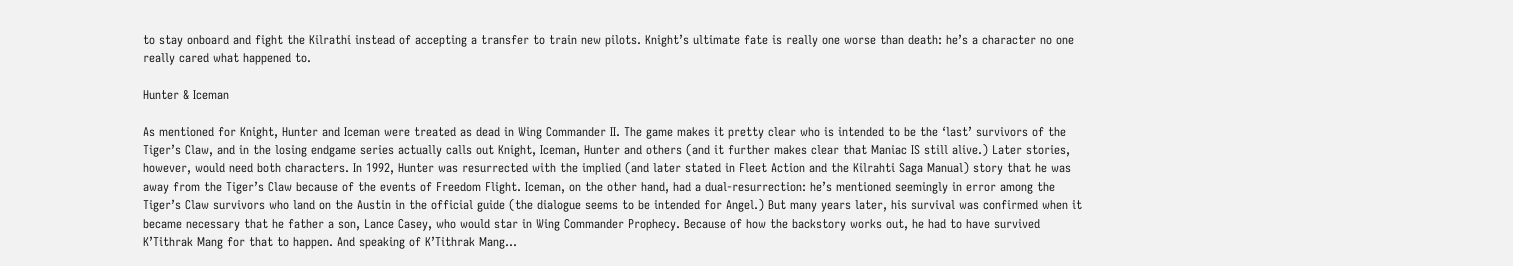to stay onboard and fight the Kilrathi instead of accepting a transfer to train new pilots. Knight’s ultimate fate is really one worse than death: he’s a character no one really cared what happened to.

Hunter & Iceman

As mentioned for Knight, Hunter and Iceman were treated as dead in Wing Commander II. The game makes it pretty clear who is intended to be the ‘last’ survivors of the Tiger’s Claw, and in the losing endgame series actually calls out Knight, Iceman, Hunter and others (and it further makes clear that Maniac IS still alive.) Later stories, however, would need both characters. In 1992, Hunter was resurrected with the implied (and later stated in Fleet Action and the Kilrahti Saga Manual) story that he was away from the Tiger’s Claw because of the events of Freedom Flight. Iceman, on the other hand, had a dual-resurrection: he’s mentioned seemingly in error among the Tiger’s Claw survivors who land on the Austin in the official guide (the dialogue seems to be intended for Angel.) But many years later, his survival was confirmed when it became necessary that he father a son, Lance Casey, who would star in Wing Commander Prophecy. Because of how the backstory works out, he had to have survived K’Tithrak Mang for that to happen. And speaking of K’Tithrak Mang...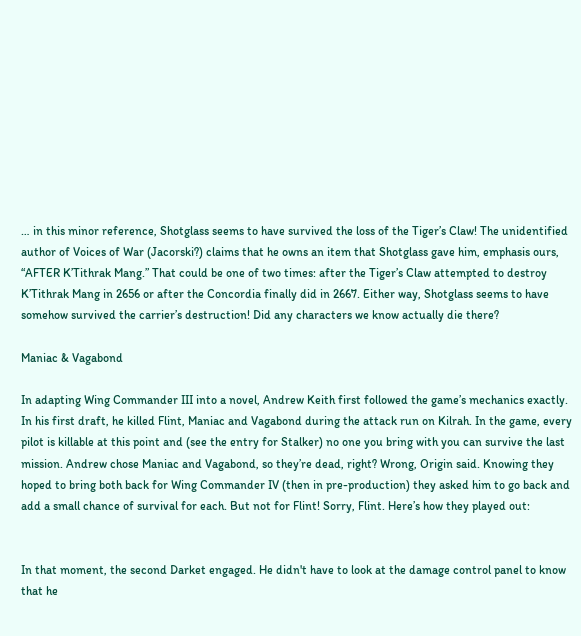… in this minor reference, Shotglass seems to have survived the loss of the Tiger’s Claw! The unidentified author of Voices of War (Jacorski?) claims that he owns an item that Shotglass gave him, emphasis ours, “AFTER K’Tithrak Mang.” That could be one of two times: after the Tiger’s Claw attempted to destroy K’Tithrak Mang in 2656 or after the Concordia finally did in 2667. Either way, Shotglass seems to have somehow survived the carrier’s destruction! Did any characters we know actually die there?

Maniac & Vagabond

In adapting Wing Commander III into a novel, Andrew Keith first followed the game’s mechanics exactly. In his first draft, he killed Flint, Maniac and Vagabond during the attack run on Kilrah. In the game, every pilot is killable at this point and (see the entry for Stalker) no one you bring with you can survive the last mission. Andrew chose Maniac and Vagabond, so they’re dead, right? Wrong, Origin said. Knowing they hoped to bring both back for Wing Commander IV (then in pre-production) they asked him to go back and add a small chance of survival for each. But not for Flint! Sorry, Flint. Here’s how they played out:


In that moment, the second Darket engaged. He didn't have to look at the damage control panel to know that he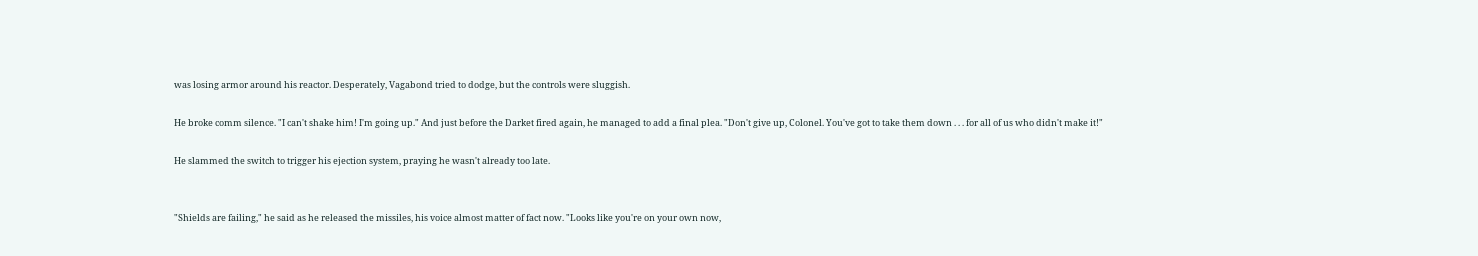was losing armor around his reactor. Desperately, Vagabond tried to dodge, but the controls were sluggish.

He broke comm silence. "I can't shake him! I'm going up." And just before the Darket fired again, he managed to add a final plea. "Don't give up, Colonel. You've got to take them down . . . for all of us who didn't make it!"

He slammed the switch to trigger his ejection system, praying he wasn't already too late.


"Shields are failing," he said as he released the missiles, his voice almost matter of fact now. "Looks like you're on your own now,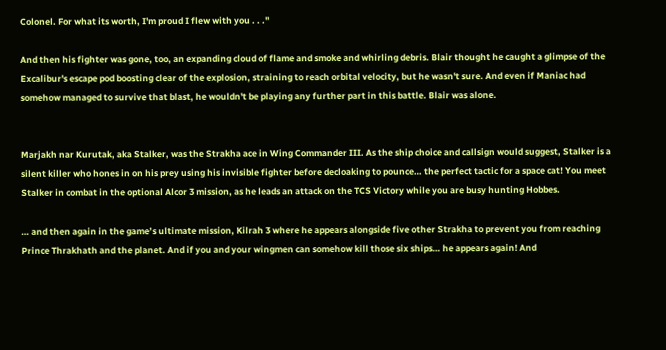Colonel. For what its worth, I'm proud I flew with you . . .''

And then his fighter was gone, too, an expanding cloud of flame and smoke and whirling debris. Blair thought he caught a glimpse of the Excalibur's escape pod boosting clear of the explosion, straining to reach orbital velocity, but he wasn't sure. And even if Maniac had somehow managed to survive that blast, he wouldn't be playing any further part in this battle. Blair was alone.


Marjakh nar Kurutak, aka Stalker, was the Strakha ace in Wing Commander III. As the ship choice and callsign would suggest, Stalker is a silent killer who hones in on his prey using his invisible fighter before decloaking to pounce… the perfect tactic for a space cat! You meet Stalker in combat in the optional Alcor 3 mission, as he leads an attack on the TCS Victory while you are busy hunting Hobbes.

… and then again in the game’s ultimate mission, Kilrah 3 where he appears alongside five other Strakha to prevent you from reaching Prince Thrakhath and the planet. And if you and your wingmen can somehow kill those six ships… he appears again! And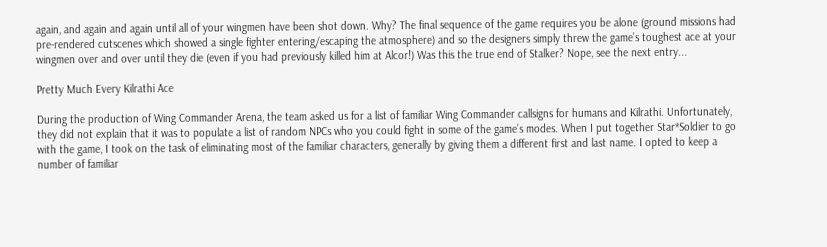again, and again and again until all of your wingmen have been shot down. Why? The final sequence of the game requires you be alone (ground missions had pre-rendered cutscenes which showed a single fighter entering/escaping the atmosphere) and so the designers simply threw the game’s toughest ace at your wingmen over and over until they die (even if you had previously killed him at Alcor!) Was this the true end of Stalker? Nope, see the next entry...

Pretty Much Every Kilrathi Ace

During the production of Wing Commander Arena, the team asked us for a list of familiar Wing Commander callsigns for humans and Kilrathi. Unfortunately, they did not explain that it was to populate a list of random NPCs who you could fight in some of the game’s modes. When I put together Star*Soldier to go with the game, I took on the task of eliminating most of the familiar characters, generally by giving them a different first and last name. I opted to keep a number of familiar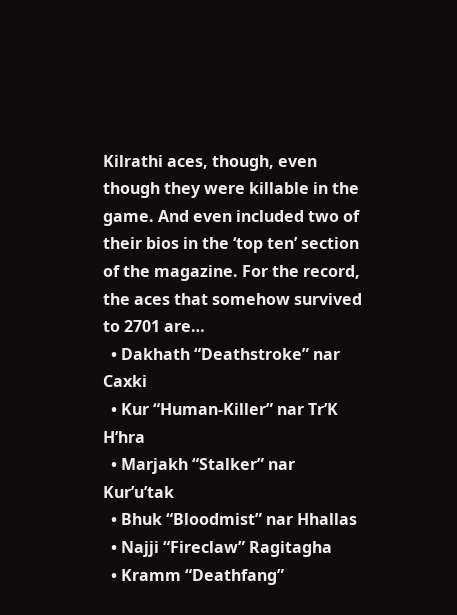Kilrathi aces, though, even though they were killable in the game. And even included two of their bios in the ‘top ten’ section of the magazine. For the record, the aces that somehow survived to 2701 are…
  • Dakhath “Deathstroke” nar Caxki
  • Kur “Human-Killer” nar Tr’K H’hra
  • Marjakh “Stalker” nar Kur’u’tak
  • Bhuk “Bloodmist” nar Hhallas
  • Najji “Fireclaw” Ragitagha
  • Kramm “Deathfang”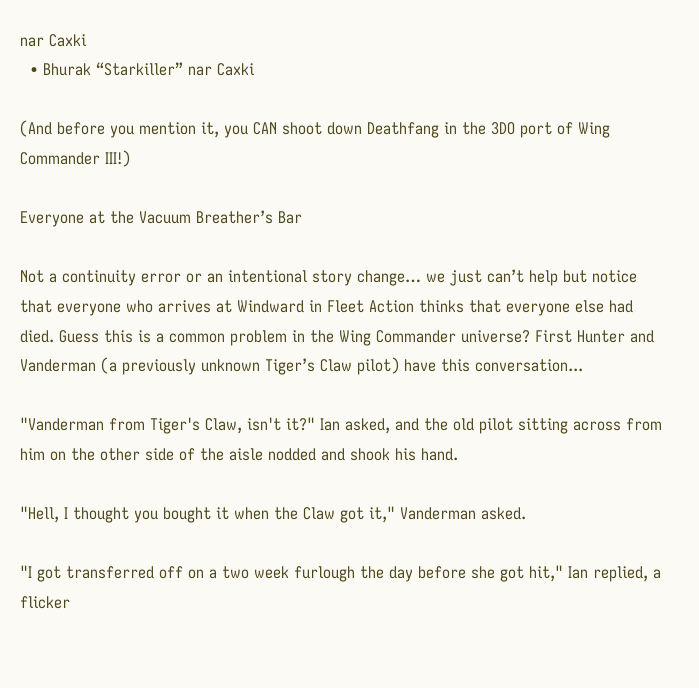nar Caxki
  • Bhurak “Starkiller” nar Caxki

(And before you mention it, you CAN shoot down Deathfang in the 3DO port of Wing Commander III!)

Everyone at the Vacuum Breather’s Bar

Not a continuity error or an intentional story change… we just can’t help but notice that everyone who arrives at Windward in Fleet Action thinks that everyone else had died. Guess this is a common problem in the Wing Commander universe? First Hunter and Vanderman (a previously unknown Tiger’s Claw pilot) have this conversation...

"Vanderman from Tiger's Claw, isn't it?" Ian asked, and the old pilot sitting across from him on the other side of the aisle nodded and shook his hand.

"Hell, I thought you bought it when the Claw got it," Vanderman asked.

"I got transferred off on a two week furlough the day before she got hit," Ian replied, a flicker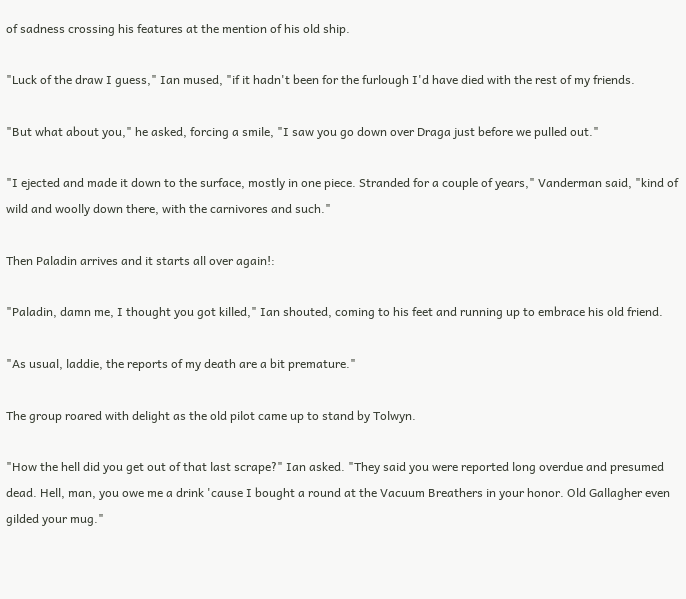of sadness crossing his features at the mention of his old ship.

"Luck of the draw I guess," Ian mused, "if it hadn't been for the furlough I'd have died with the rest of my friends.

"But what about you," he asked, forcing a smile, "I saw you go down over Draga just before we pulled out."

"I ejected and made it down to the surface, mostly in one piece. Stranded for a couple of years," Vanderman said, "kind of wild and woolly down there, with the carnivores and such."

Then Paladin arrives and it starts all over again!:

"Paladin, damn me, I thought you got killed," Ian shouted, coming to his feet and running up to embrace his old friend.

"As usual, laddie, the reports of my death are a bit premature."

The group roared with delight as the old pilot came up to stand by Tolwyn.

"How the hell did you get out of that last scrape?" Ian asked. "They said you were reported long overdue and presumed dead. Hell, man, you owe me a drink 'cause I bought a round at the Vacuum Breathers in your honor. Old Gallagher even gilded your mug."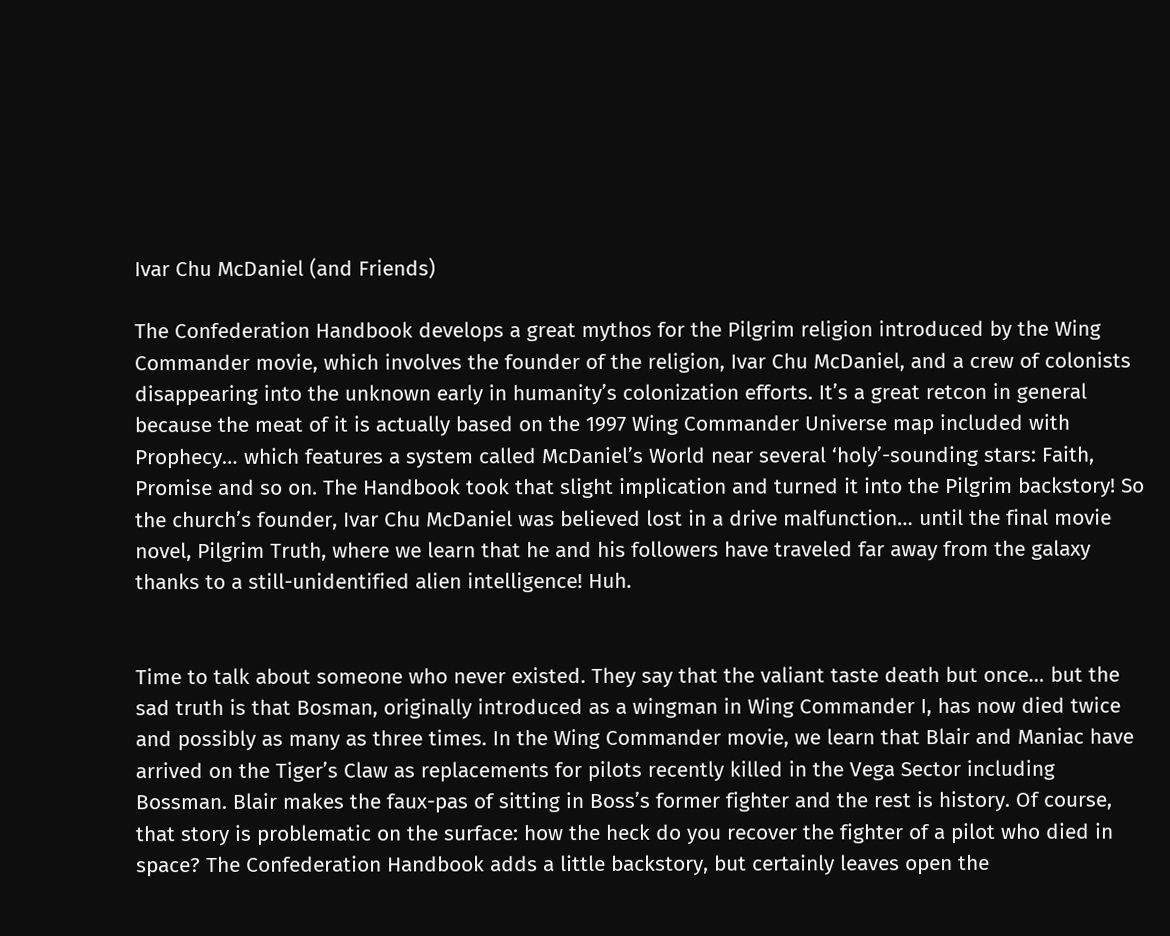Ivar Chu McDaniel (and Friends)

The Confederation Handbook develops a great mythos for the Pilgrim religion introduced by the Wing Commander movie, which involves the founder of the religion, Ivar Chu McDaniel, and a crew of colonists disappearing into the unknown early in humanity’s colonization efforts. It’s a great retcon in general because the meat of it is actually based on the 1997 Wing Commander Universe map included with Prophecy… which features a system called McDaniel’s World near several ‘holy’-sounding stars: Faith, Promise and so on. The Handbook took that slight implication and turned it into the Pilgrim backstory! So the church’s founder, Ivar Chu McDaniel was believed lost in a drive malfunction… until the final movie novel, Pilgrim Truth, where we learn that he and his followers have traveled far away from the galaxy thanks to a still-unidentified alien intelligence! Huh.


Time to talk about someone who never existed. They say that the valiant taste death but once… but the sad truth is that Bosman, originally introduced as a wingman in Wing Commander I, has now died twice and possibly as many as three times. In the Wing Commander movie, we learn that Blair and Maniac have arrived on the Tiger’s Claw as replacements for pilots recently killed in the Vega Sector including Bossman. Blair makes the faux-pas of sitting in Boss’s former fighter and the rest is history. Of course, that story is problematic on the surface: how the heck do you recover the fighter of a pilot who died in space? The Confederation Handbook adds a little backstory, but certainly leaves open the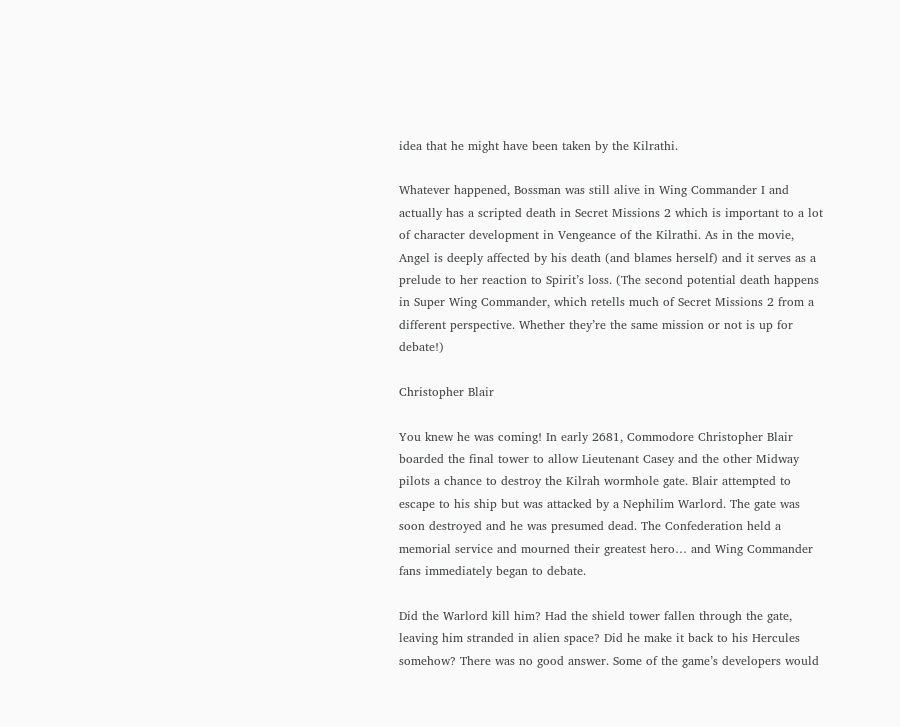idea that he might have been taken by the Kilrathi.

Whatever happened, Bossman was still alive in Wing Commander I and actually has a scripted death in Secret Missions 2 which is important to a lot of character development in Vengeance of the Kilrathi. As in the movie, Angel is deeply affected by his death (and blames herself) and it serves as a prelude to her reaction to Spirit’s loss. (The second potential death happens in Super Wing Commander, which retells much of Secret Missions 2 from a different perspective. Whether they’re the same mission or not is up for debate!)

Christopher Blair

You knew he was coming! In early 2681, Commodore Christopher Blair boarded the final tower to allow Lieutenant Casey and the other Midway pilots a chance to destroy the Kilrah wormhole gate. Blair attempted to escape to his ship but was attacked by a Nephilim Warlord. The gate was soon destroyed and he was presumed dead. The Confederation held a memorial service and mourned their greatest hero… and Wing Commander fans immediately began to debate.

Did the Warlord kill him? Had the shield tower fallen through the gate, leaving him stranded in alien space? Did he make it back to his Hercules somehow? There was no good answer. Some of the game’s developers would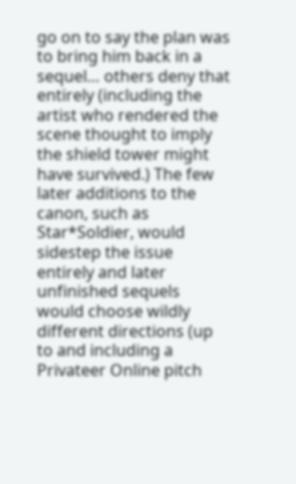go on to say the plan was to bring him back in a sequel… others deny that entirely (including the artist who rendered the scene thought to imply the shield tower might have survived.) The few later additions to the canon, such as Star*Soldier, would sidestep the issue entirely and later unfinished sequels would choose wildly different directions (up to and including a Privateer Online pitch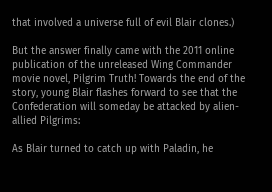that involved a universe full of evil Blair clones.)

But the answer finally came with the 2011 online publication of the unreleased Wing Commander movie novel, Pilgrim Truth! Towards the end of the story, young Blair flashes forward to see that the Confederation will someday be attacked by alien-allied Pilgrims:

As Blair turned to catch up with Paladin, he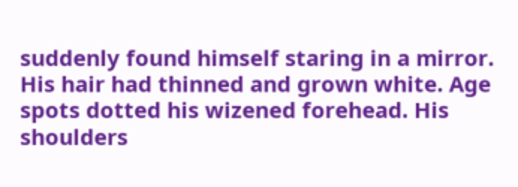suddenly found himself staring in a mirror. His hair had thinned and grown white. Age spots dotted his wizened forehead. His shoulders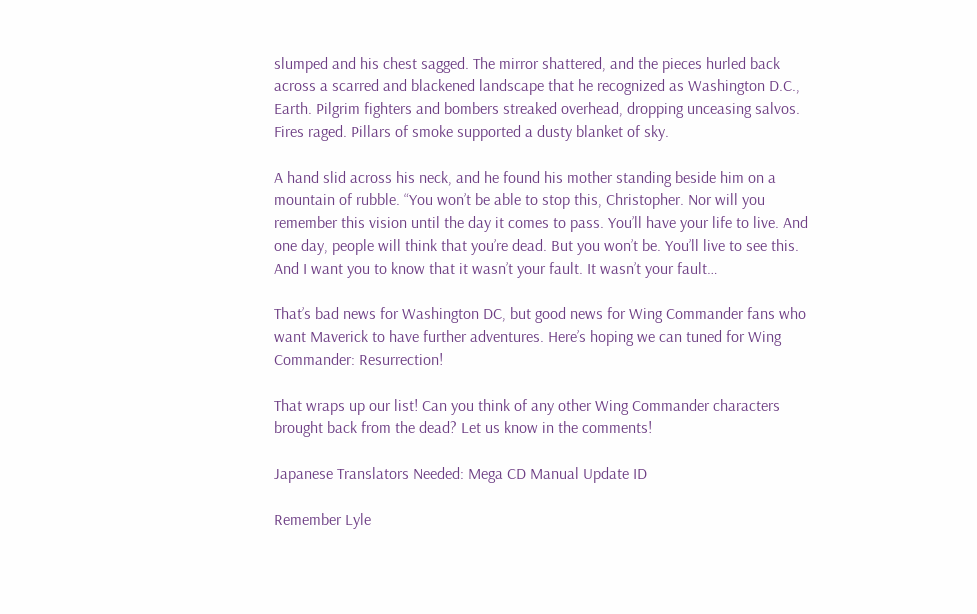slumped and his chest sagged. The mirror shattered, and the pieces hurled back across a scarred and blackened landscape that he recognized as Washington D.C., Earth. Pilgrim fighters and bombers streaked overhead, dropping unceasing salvos. Fires raged. Pillars of smoke supported a dusty blanket of sky.

A hand slid across his neck, and he found his mother standing beside him on a mountain of rubble. “You won’t be able to stop this, Christopher. Nor will you remember this vision until the day it comes to pass. You’ll have your life to live. And one day, people will think that you’re dead. But you won’t be. You’ll live to see this. And I want you to know that it wasn’t your fault. It wasn’t your fault…

That’s bad news for Washington DC, but good news for Wing Commander fans who want Maverick to have further adventures. Here’s hoping we can tuned for Wing Commander: Resurrection!

That wraps up our list! Can you think of any other Wing Commander characters brought back from the dead? Let us know in the comments!

Japanese Translators Needed: Mega CD Manual Update ID

Remember Lyle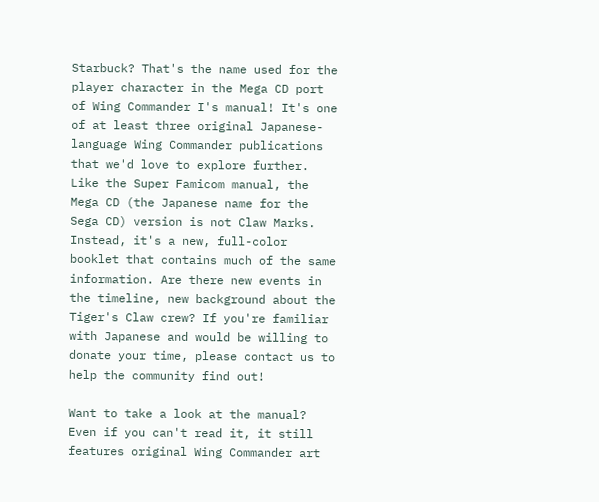Starbuck? That's the name used for the player character in the Mega CD port of Wing Commander I's manual! It's one of at least three original Japanese-language Wing Commander publications that we'd love to explore further. Like the Super Famicom manual, the Mega CD (the Japanese name for the Sega CD) version is not Claw Marks. Instead, it's a new, full-color booklet that contains much of the same information. Are there new events in the timeline, new background about the Tiger's Claw crew? If you're familiar with Japanese and would be willing to donate your time, please contact us to help the community find out!

Want to take a look at the manual? Even if you can't read it, it still features original Wing Commander art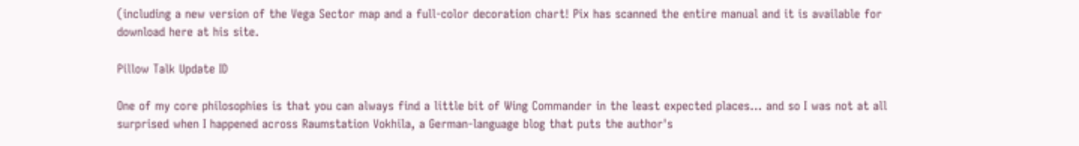(including a new version of the Vega Sector map and a full-color decoration chart! Pix has scanned the entire manual and it is available for download here at his site.

Pillow Talk Update ID

One of my core philosophies is that you can always find a little bit of Wing Commander in the least expected places... and so I was not at all surprised when I happened across Raumstation Vokhila, a German-language blog that puts the author's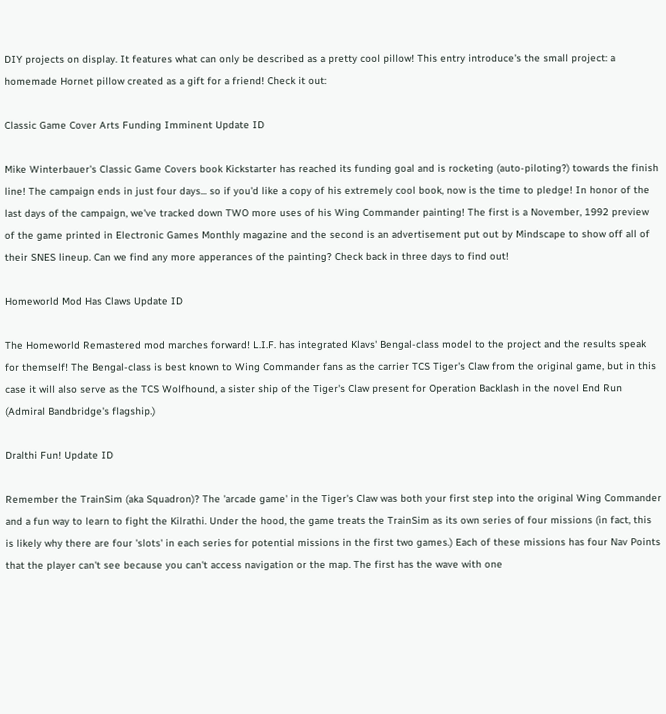DIY projects on display. It features what can only be described as a pretty cool pillow! This entry introduce's the small project: a homemade Hornet pillow created as a gift for a friend! Check it out:

Classic Game Cover Arts Funding Imminent Update ID

Mike Winterbauer's Classic Game Covers book Kickstarter has reached its funding goal and is rocketing (auto-piloting?) towards the finish line! The campaign ends in just four days... so if you'd like a copy of his extremely cool book, now is the time to pledge! In honor of the last days of the campaign, we've tracked down TWO more uses of his Wing Commander painting! The first is a November, 1992 preview of the game printed in Electronic Games Monthly magazine and the second is an advertisement put out by Mindscape to show off all of their SNES lineup. Can we find any more apperances of the painting? Check back in three days to find out!

Homeworld Mod Has Claws Update ID

The Homeworld Remastered mod marches forward! L.I.F. has integrated Klavs' Bengal-class model to the project and the results speak for themself! The Bengal-class is best known to Wing Commander fans as the carrier TCS Tiger's Claw from the original game, but in this case it will also serve as the TCS Wolfhound, a sister ship of the Tiger's Claw present for Operation Backlash in the novel End Run (Admiral Bandbridge's flagship.)

Dralthi Fun! Update ID

Remember the TrainSim (aka Squadron)? The 'arcade game' in the Tiger's Claw was both your first step into the original Wing Commander and a fun way to learn to fight the Kilrathi. Under the hood, the game treats the TrainSim as its own series of four missions (in fact, this is likely why there are four 'slots' in each series for potential missions in the first two games.) Each of these missions has four Nav Points that the player can't see because you can't access navigation or the map. The first has the wave with one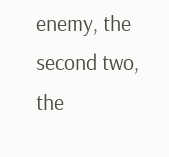enemy, the second two, the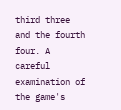third three and the fourth four. A careful examination of the game's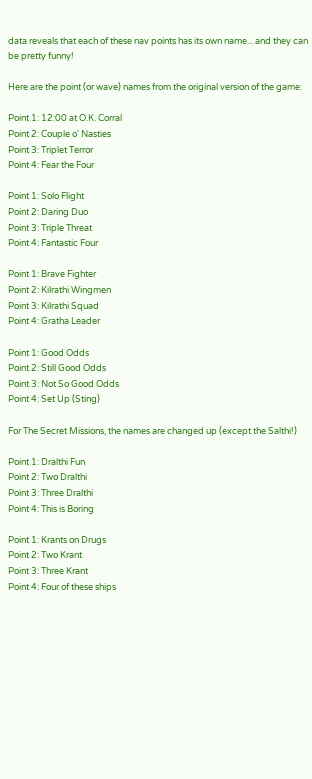data reveals that each of these nav points has its own name... and they can be pretty funny!

Here are the point (or wave) names from the original version of the game:

Point 1: 12:00 at O.K. Corral
Point 2: Couple o' Nasties
Point 3: Triplet Terror
Point 4: Fear the Four

Point 1: Solo Flight
Point 2: Daring Duo
Point 3: Triple Threat
Point 4: Fantastic Four

Point 1: Brave Fighter
Point 2: Kilrathi Wingmen
Point 3: Kilrathi Squad
Point 4: Gratha Leader

Point 1: Good Odds
Point 2: Still Good Odds
Point 3: Not So Good Odds
Point 4: Set Up (Sting)

For The Secret Missions, the names are changed up (except the Salthi!)

Point 1: Dralthi Fun
Point 2: Two Dralthi
Point 3: Three Dralthi
Point 4: This is Boring

Point 1: Krants on Drugs
Point 2: Two Krant
Point 3: Three Krant
Point 4: Four of these ships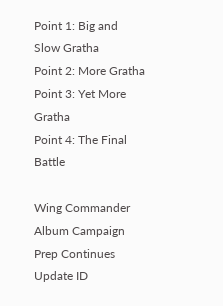Point 1: Big and Slow Gratha
Point 2: More Gratha
Point 3: Yet More Gratha
Point 4: The Final Battle

Wing Commander Album Campaign Prep Continues Update ID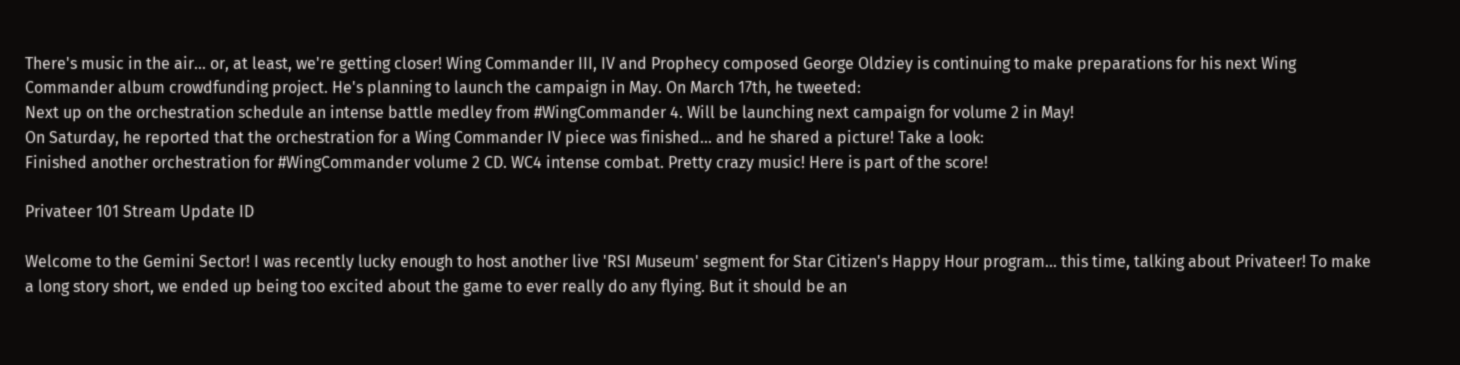There's music in the air... or, at least, we're getting closer! Wing Commander III, IV and Prophecy composed George Oldziey is continuing to make preparations for his next Wing Commander album crowdfunding project. He's planning to launch the campaign in May. On March 17th, he tweeted:
Next up on the orchestration schedule an intense battle medley from #WingCommander 4. Will be launching next campaign for volume 2 in May!
On Saturday, he reported that the orchestration for a Wing Commander IV piece was finished... and he shared a picture! Take a look:
Finished another orchestration for #WingCommander volume 2 CD. WC4 intense combat. Pretty crazy music! Here is part of the score!

Privateer 101 Stream Update ID

Welcome to the Gemini Sector! I was recently lucky enough to host another live 'RSI Museum' segment for Star Citizen's Happy Hour program... this time, talking about Privateer! To make a long story short, we ended up being too excited about the game to ever really do any flying. But it should be an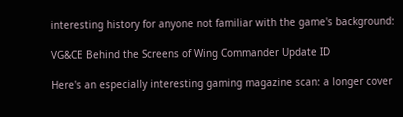interesting history for anyone not familiar with the game's background:

VG&CE Behind the Screens of Wing Commander Update ID

Here's an especially interesting gaming magazine scan: a longer cover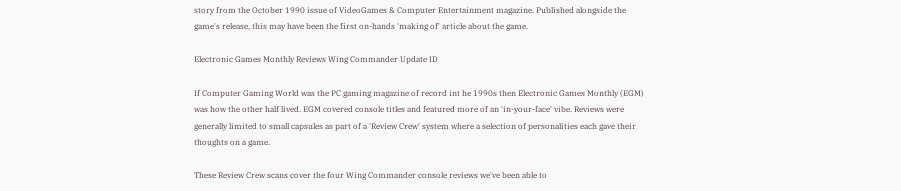story from the October 1990 issue of VideoGames & Computer Entertainment magazine. Published alongside the game's release, this may have been the first on-hands 'making of' article about the game.

Electronic Games Monthly Reviews Wing Commander Update ID

If Computer Gaming World was the PC gaming magazine of record int he 1990s then Electronic Games Monthly (EGM) was how the other half lived. EGM covered console titles and featured more of an 'in-your-face' vibe. Reviews were generally limited to small capsules as part of a 'Review Crew' system where a selection of personalities each gave their thoughts on a game.

These Review Crew scans cover the four Wing Commander console reviews we've been able to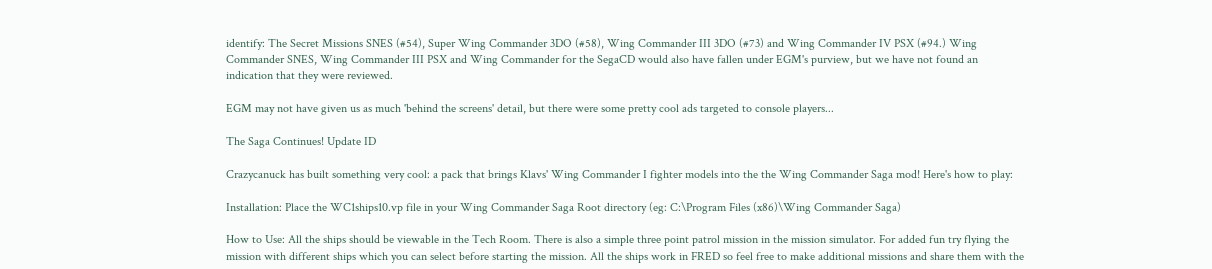identify: The Secret Missions SNES (#54), Super Wing Commander 3DO (#58), Wing Commander III 3DO (#73) and Wing Commander IV PSX (#94.) Wing Commander SNES, Wing Commander III PSX and Wing Commander for the SegaCD would also have fallen under EGM's purview, but we have not found an indication that they were reviewed.

EGM may not have given us as much 'behind the screens' detail, but there were some pretty cool ads targeted to console players...

The Saga Continues! Update ID

Crazycanuck has built something very cool: a pack that brings Klavs' Wing Commander I fighter models into the the Wing Commander Saga mod! Here's how to play:

Installation: Place the WC1ships10.vp file in your Wing Commander Saga Root directory (eg: C:\Program Files (x86)\Wing Commander Saga)

How to Use: All the ships should be viewable in the Tech Room. There is also a simple three point patrol mission in the mission simulator. For added fun try flying the mission with different ships which you can select before starting the mission. All the ships work in FRED so feel free to make additional missions and share them with the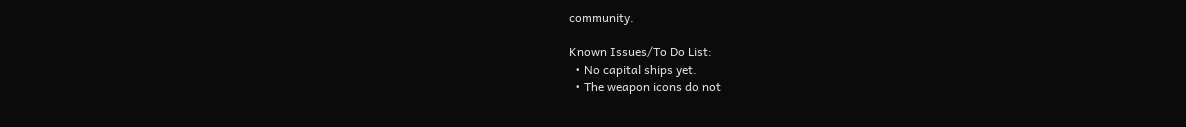community.

Known Issues/To Do List:
  • No capital ships yet.
  • The weapon icons do not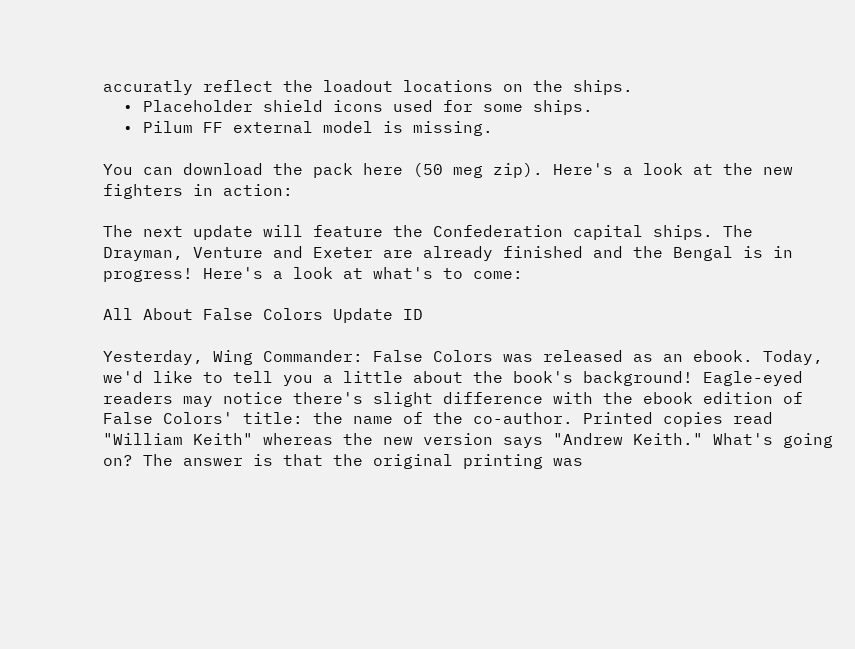accuratly reflect the loadout locations on the ships.
  • Placeholder shield icons used for some ships.
  • Pilum FF external model is missing.

You can download the pack here (50 meg zip). Here's a look at the new fighters in action:

The next update will feature the Confederation capital ships. The Drayman, Venture and Exeter are already finished and the Bengal is in progress! Here's a look at what's to come:

All About False Colors Update ID

Yesterday, Wing Commander: False Colors was released as an ebook. Today, we'd like to tell you a little about the book's background! Eagle-eyed readers may notice there's slight difference with the ebook edition of False Colors' title: the name of the co-author. Printed copies read "William Keith" whereas the new version says "Andrew Keith." What's going on? The answer is that the original printing was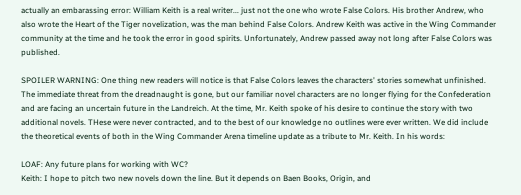actually an embarassing error: William Keith is a real writer... just not the one who wrote False Colors. His brother Andrew, who also wrote the Heart of the Tiger novelization, was the man behind False Colors. Andrew Keith was active in the Wing Commander community at the time and he took the error in good spirits. Unfortunately, Andrew passed away not long after False Colors was published.

SPOILER WARNING: One thing new readers will notice is that False Colors leaves the characters' stories somewhat unfinished. The immediate threat from the dreadnaught is gone, but our familiar novel characters are no longer flying for the Confederation and are facing an uncertain future in the Landreich. At the time, Mr. Keith spoke of his desire to continue the story with two additional novels. THese were never contracted, and to the best of our knowledge no outlines were ever written. We did include the theoretical events of both in the Wing Commander Arena timeline update as a tribute to Mr. Keith. In his words:

LOAF: Any future plans for working with WC?
Keith: I hope to pitch two new novels down the line. But it depends on Baen Books, Origin, and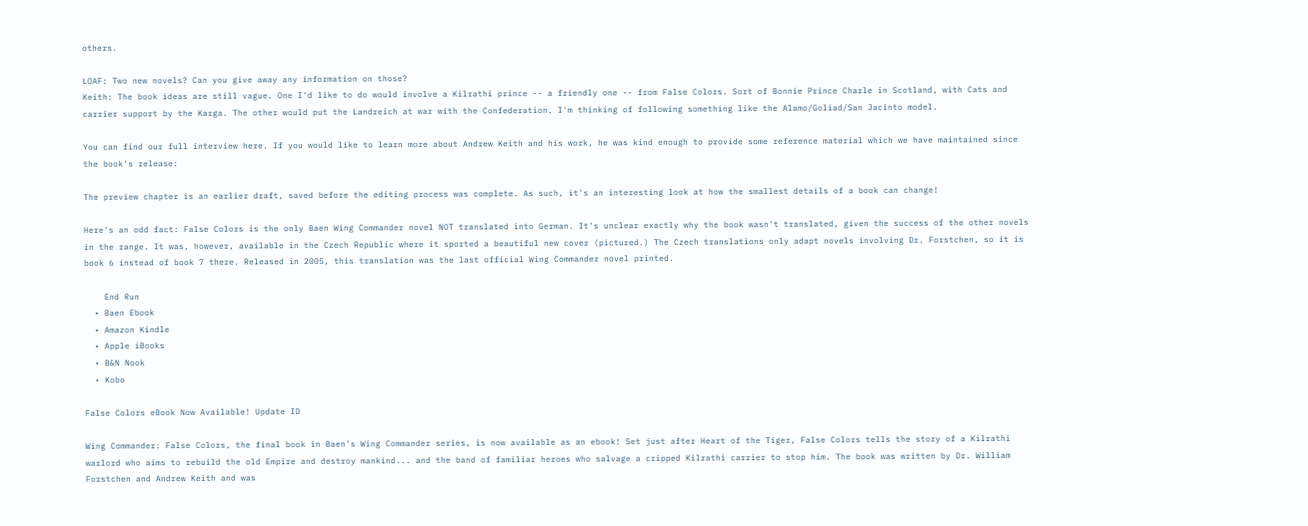others.

LOAF: Two new novels? Can you give away any information on those?
Keith: The book ideas are still vague. One I'd like to do would involve a Kilrathi prince -- a friendly one -- from False Colors. Sort of Bonnie Prince Charle in Scotland, with Cats and carrier support by the Karga. The other would put the Landreich at war with the Confederation. I'm thinking of following something like the Alamo/Goliad/San Jacinto model.

You can find our full interview here. If you would like to learn more about Andrew Keith and his work, he was kind enough to provide some reference material which we have maintained since the book's release:

The preview chapter is an earlier draft, saved before the editing process was complete. As such, it's an interesting look at how the smallest details of a book can change!

Here's an odd fact: False Colors is the only Baen Wing Commander novel NOT translated into German. It's unclear exactly why the book wasn't translated, given the success of the other novels in the range. It was, however, available in the Czech Republic where it sported a beautiful new cover (pictured.) The Czech translations only adapt novels involving Dr. Forstchen, so it is book 6 instead of book 7 there. Released in 2005, this translation was the last official Wing Commander novel printed.

    End Run
  • Baen Ebook
  • Amazon Kindle
  • Apple iBooks
  • B&N Nook
  • Kobo

False Colors eBook Now Available! Update ID

Wing Commander: False Colors, the final book in Baen's Wing Commander series, is now available as an ebook! Set just after Heart of the Tiger, False Colors tells the story of a Kilrathi warlord who aims to rebuild the old Empire and destroy mankind... and the band of familiar heroes who salvage a cripped Kilrathi carrier to stop him. The book was written by Dr. William Forstchen and Andrew Keith and was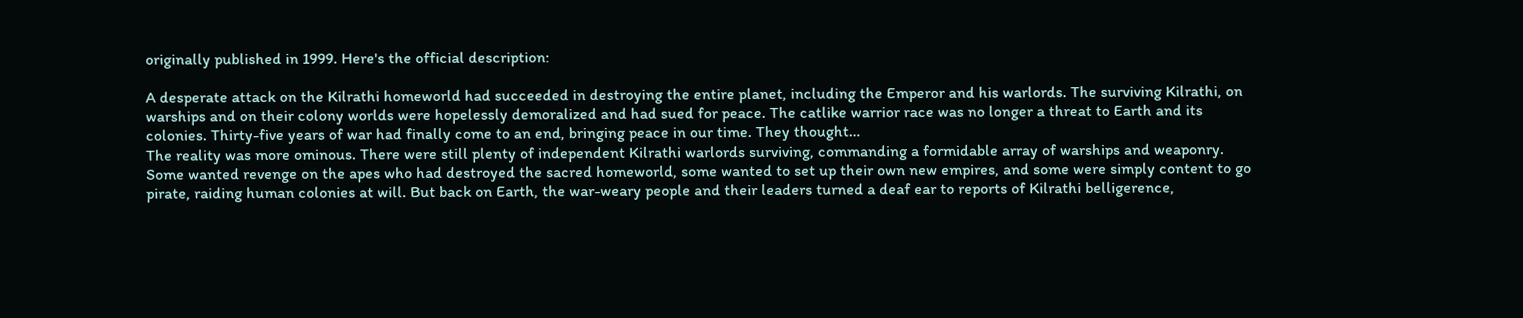originally published in 1999. Here's the official description:

A desperate attack on the Kilrathi homeworld had succeeded in destroying the entire planet, including the Emperor and his warlords. The surviving Kilrathi, on warships and on their colony worlds were hopelessly demoralized and had sued for peace. The catlike warrior race was no longer a threat to Earth and its colonies. Thirty-five years of war had finally come to an end, bringing peace in our time. They thought…
The reality was more ominous. There were still plenty of independent Kilrathi warlords surviving, commanding a formidable array of warships and weaponry. Some wanted revenge on the apes who had destroyed the sacred homeworld, some wanted to set up their own new empires, and some were simply content to go pirate, raiding human colonies at will. But back on Earth, the war-weary people and their leaders turned a deaf ear to reports of Kilrathi belligerence,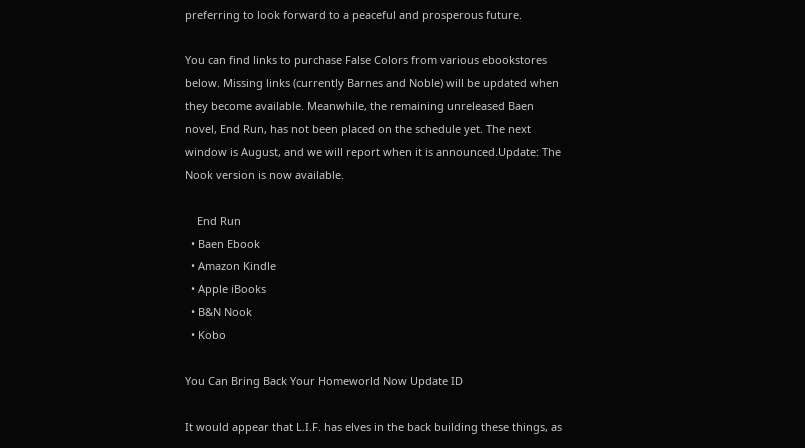preferring to look forward to a peaceful and prosperous future.

You can find links to purchase False Colors from various ebookstores below. Missing links (currently Barnes and Noble) will be updated when they become available. Meanwhile, the remaining unreleased Baen novel, End Run, has not been placed on the schedule yet. The next window is August, and we will report when it is announced.Update: The Nook version is now available.

    End Run
  • Baen Ebook
  • Amazon Kindle
  • Apple iBooks
  • B&N Nook
  • Kobo

You Can Bring Back Your Homeworld Now Update ID

It would appear that L.I.F. has elves in the back building these things, as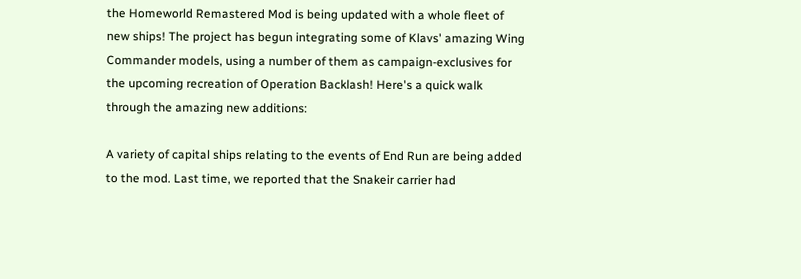the Homeworld Remastered Mod is being updated with a whole fleet of new ships! The project has begun integrating some of Klavs' amazing Wing Commander models, using a number of them as campaign-exclusives for the upcoming recreation of Operation Backlash! Here's a quick walk through the amazing new additions:

A variety of capital ships relating to the events of End Run are being added to the mod. Last time, we reported that the Snakeir carrier had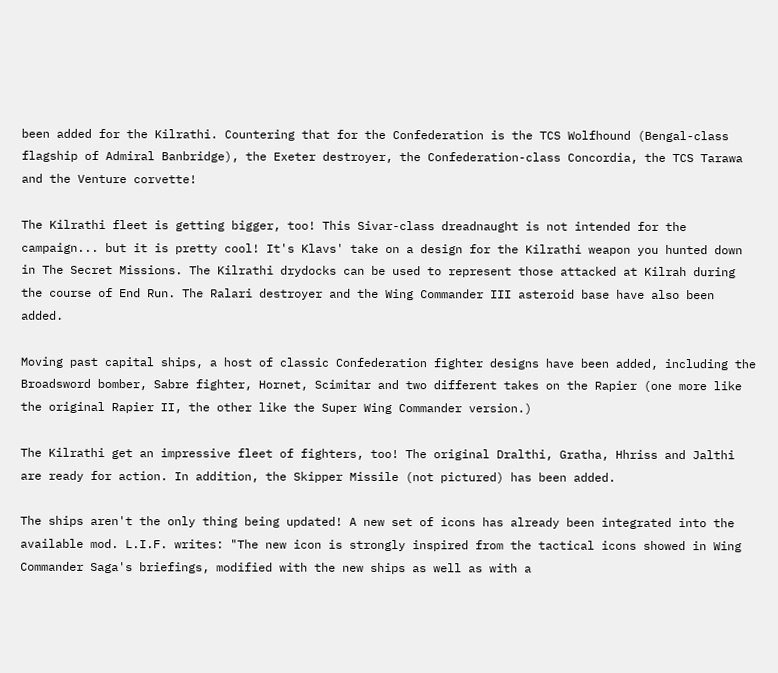been added for the Kilrathi. Countering that for the Confederation is the TCS Wolfhound (Bengal-class flagship of Admiral Banbridge), the Exeter destroyer, the Confederation-class Concordia, the TCS Tarawa and the Venture corvette!

The Kilrathi fleet is getting bigger, too! This Sivar-class dreadnaught is not intended for the campaign... but it is pretty cool! It's Klavs' take on a design for the Kilrathi weapon you hunted down in The Secret Missions. The Kilrathi drydocks can be used to represent those attacked at Kilrah during the course of End Run. The Ralari destroyer and the Wing Commander III asteroid base have also been added.

Moving past capital ships, a host of classic Confederation fighter designs have been added, including the Broadsword bomber, Sabre fighter, Hornet, Scimitar and two different takes on the Rapier (one more like the original Rapier II, the other like the Super Wing Commander version.)

The Kilrathi get an impressive fleet of fighters, too! The original Dralthi, Gratha, Hhriss and Jalthi are ready for action. In addition, the Skipper Missile (not pictured) has been added.

The ships aren't the only thing being updated! A new set of icons has already been integrated into the available mod. L.I.F. writes: "The new icon is strongly inspired from the tactical icons showed in Wing Commander Saga's briefings, modified with the new ships as well as with a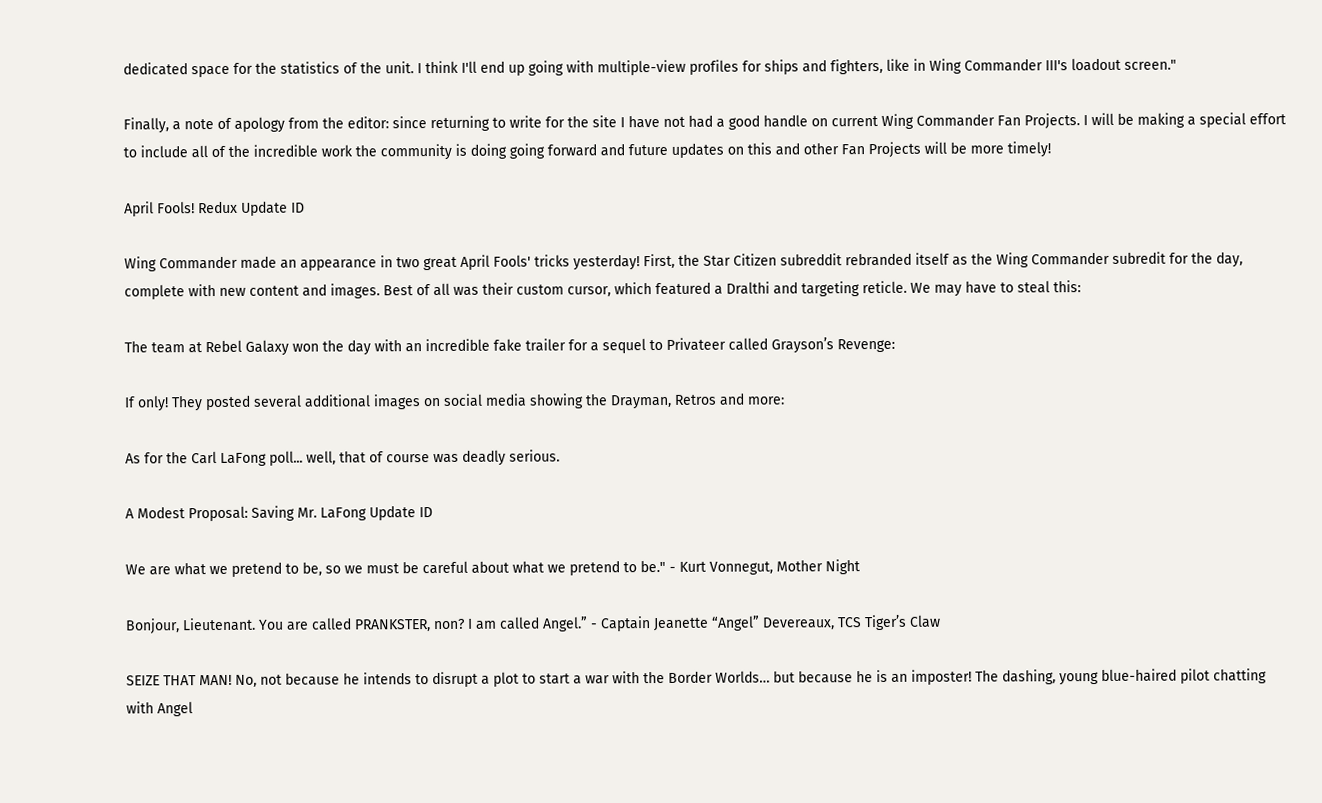dedicated space for the statistics of the unit. I think I'll end up going with multiple-view profiles for ships and fighters, like in Wing Commander III's loadout screen."

Finally, a note of apology from the editor: since returning to write for the site I have not had a good handle on current Wing Commander Fan Projects. I will be making a special effort to include all of the incredible work the community is doing going forward and future updates on this and other Fan Projects will be more timely!

April Fools! Redux Update ID

Wing Commander made an appearance in two great April Fools' tricks yesterday! First, the Star Citizen subreddit rebranded itself as the Wing Commander subredit for the day, complete with new content and images. Best of all was their custom cursor, which featured a Dralthi and targeting reticle. We may have to steal this:

The team at Rebel Galaxy won the day with an incredible fake trailer for a sequel to Privateer called Grayson’s Revenge:

If only! They posted several additional images on social media showing the Drayman, Retros and more:

As for the Carl LaFong poll... well, that of course was deadly serious.

A Modest Proposal: Saving Mr. LaFong Update ID

We are what we pretend to be, so we must be careful about what we pretend to be." - Kurt Vonnegut, Mother Night

Bonjour, Lieutenant. You are called PRANKSTER, non? I am called Angel.” - Captain Jeanette “Angel” Devereaux, TCS Tiger’s Claw

SEIZE THAT MAN! No, not because he intends to disrupt a plot to start a war with the Border Worlds… but because he is an imposter! The dashing, young blue-haired pilot chatting with Angel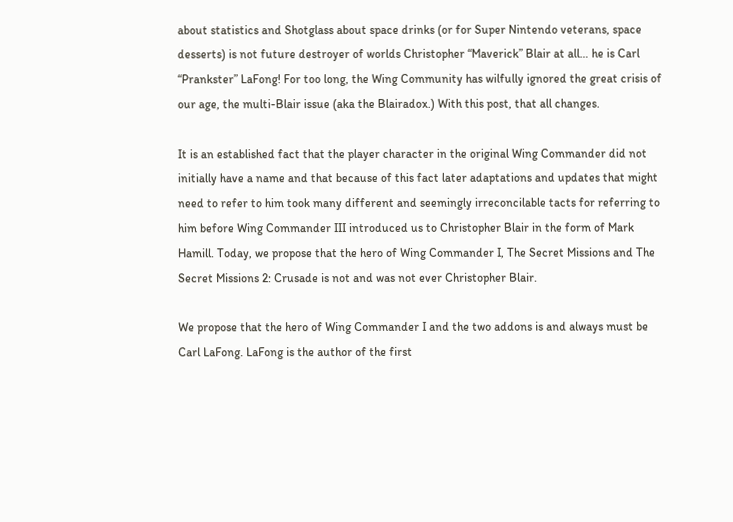about statistics and Shotglass about space drinks (or for Super Nintendo veterans, space desserts) is not future destroyer of worlds Christopher “Maverick” Blair at all… he is Carl “Prankster” LaFong! For too long, the Wing Community has wilfully ignored the great crisis of our age, the multi-Blair issue (aka the Blairadox.) With this post, that all changes.

It is an established fact that the player character in the original Wing Commander did not initially have a name and that because of this fact later adaptations and updates that might need to refer to him took many different and seemingly irreconcilable tacts for referring to him before Wing Commander III introduced us to Christopher Blair in the form of Mark Hamill. Today, we propose that the hero of Wing Commander I, The Secret Missions and The Secret Missions 2: Crusade is not and was not ever Christopher Blair.

We propose that the hero of Wing Commander I and the two addons is and always must be Carl LaFong. LaFong is the author of the first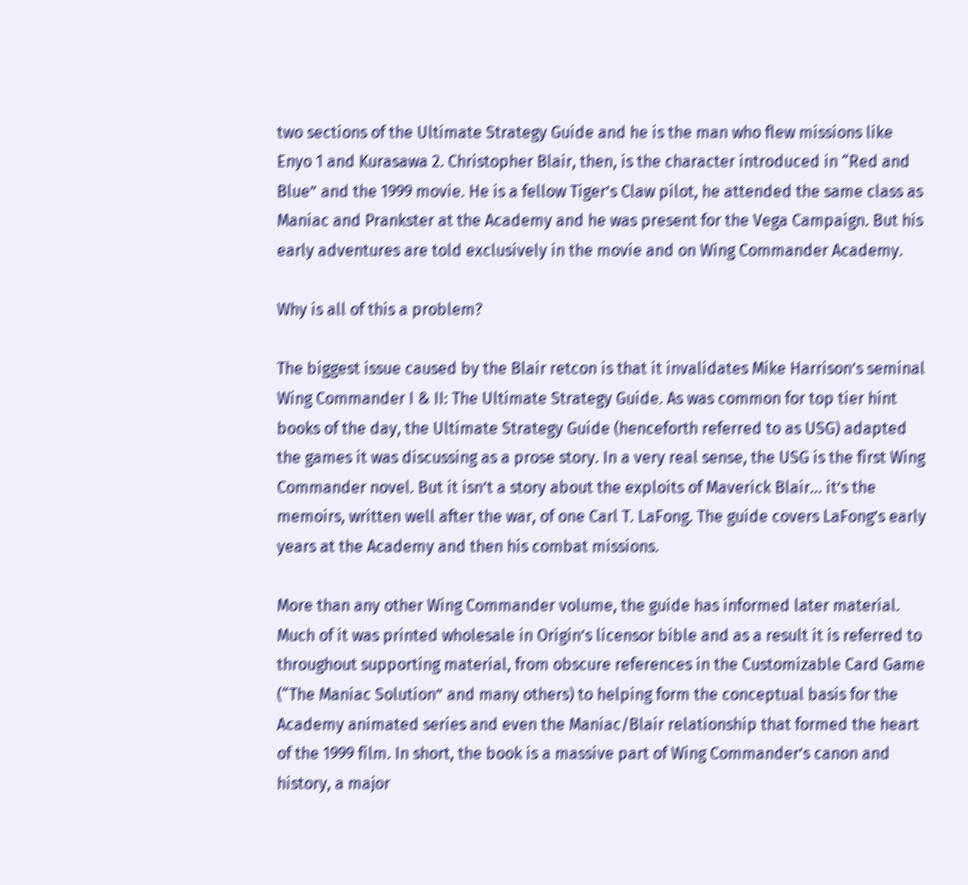two sections of the Ultimate Strategy Guide and he is the man who flew missions like Enyo 1 and Kurasawa 2. Christopher Blair, then, is the character introduced in “Red and Blue” and the 1999 movie. He is a fellow Tiger’s Claw pilot, he attended the same class as Maniac and Prankster at the Academy and he was present for the Vega Campaign. But his early adventures are told exclusively in the movie and on Wing Commander Academy.

Why is all of this a problem?

The biggest issue caused by the Blair retcon is that it invalidates Mike Harrison’s seminal Wing Commander I & II: The Ultimate Strategy Guide. As was common for top tier hint books of the day, the Ultimate Strategy Guide (henceforth referred to as USG) adapted the games it was discussing as a prose story. In a very real sense, the USG is the first Wing Commander novel. But it isn’t a story about the exploits of Maverick Blair… it’s the memoirs, written well after the war, of one Carl T. LaFong. The guide covers LaFong’s early years at the Academy and then his combat missions.

More than any other Wing Commander volume, the guide has informed later material. Much of it was printed wholesale in Origin’s licensor bible and as a result it is referred to throughout supporting material, from obscure references in the Customizable Card Game (“The Maniac Solution” and many others) to helping form the conceptual basis for the Academy animated series and even the Maniac/Blair relationship that formed the heart of the 1999 film. In short, the book is a massive part of Wing Commander’s canon and history, a major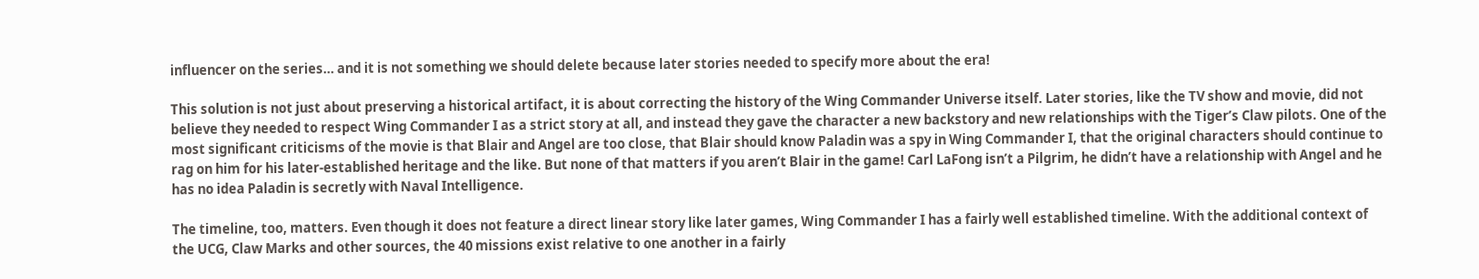influencer on the series… and it is not something we should delete because later stories needed to specify more about the era!

This solution is not just about preserving a historical artifact, it is about correcting the history of the Wing Commander Universe itself. Later stories, like the TV show and movie, did not believe they needed to respect Wing Commander I as a strict story at all, and instead they gave the character a new backstory and new relationships with the Tiger’s Claw pilots. One of the most significant criticisms of the movie is that Blair and Angel are too close, that Blair should know Paladin was a spy in Wing Commander I, that the original characters should continue to rag on him for his later-established heritage and the like. But none of that matters if you aren’t Blair in the game! Carl LaFong isn’t a Pilgrim, he didn’t have a relationship with Angel and he has no idea Paladin is secretly with Naval Intelligence.

The timeline, too, matters. Even though it does not feature a direct linear story like later games, Wing Commander I has a fairly well established timeline. With the additional context of the UCG, Claw Marks and other sources, the 40 missions exist relative to one another in a fairly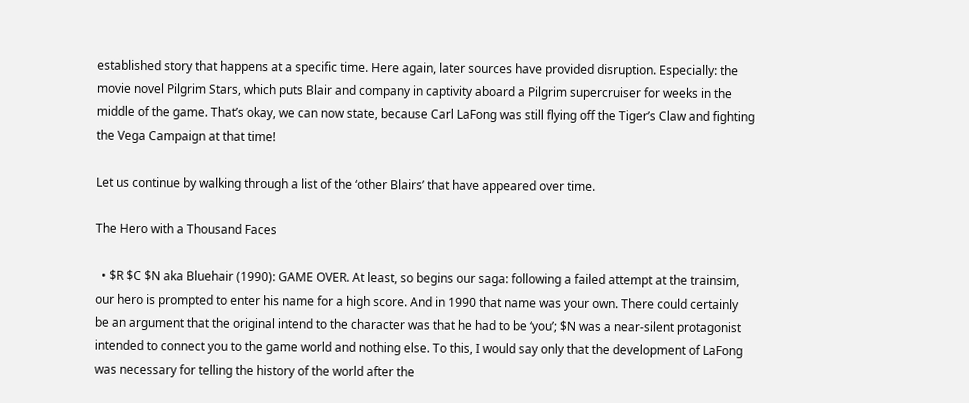established story that happens at a specific time. Here again, later sources have provided disruption. Especially: the movie novel Pilgrim Stars, which puts Blair and company in captivity aboard a Pilgrim supercruiser for weeks in the middle of the game. That’s okay, we can now state, because Carl LaFong was still flying off the Tiger’s Claw and fighting the Vega Campaign at that time!

Let us continue by walking through a list of the ‘other Blairs’ that have appeared over time.

The Hero with a Thousand Faces

  • $R $C $N aka Bluehair (1990): GAME OVER. At least, so begins our saga: following a failed attempt at the trainsim, our hero is prompted to enter his name for a high score. And in 1990 that name was your own. There could certainly be an argument that the original intend to the character was that he had to be ‘you’; $N was a near-silent protagonist intended to connect you to the game world and nothing else. To this, I would say only that the development of LaFong was necessary for telling the history of the world after the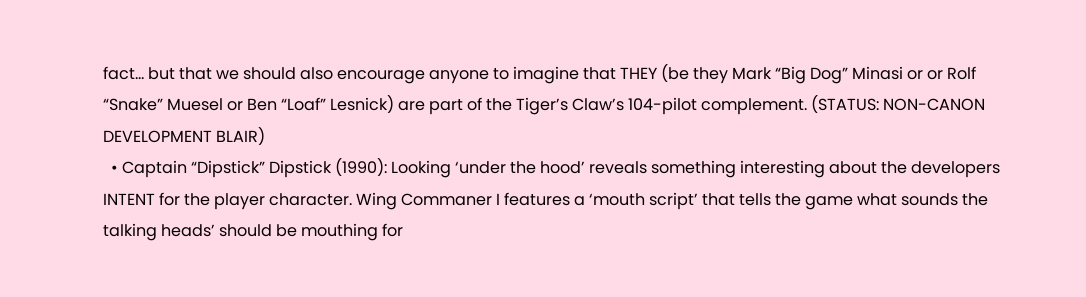fact… but that we should also encourage anyone to imagine that THEY (be they Mark “Big Dog” Minasi or or Rolf “Snake” Muesel or Ben “Loaf” Lesnick) are part of the Tiger’s Claw’s 104-pilot complement. (STATUS: NON-CANON DEVELOPMENT BLAIR)
  • Captain “Dipstick” Dipstick (1990): Looking ‘under the hood’ reveals something interesting about the developers INTENT for the player character. Wing Commaner I features a ‘mouth script’ that tells the game what sounds the talking heads’ should be mouthing for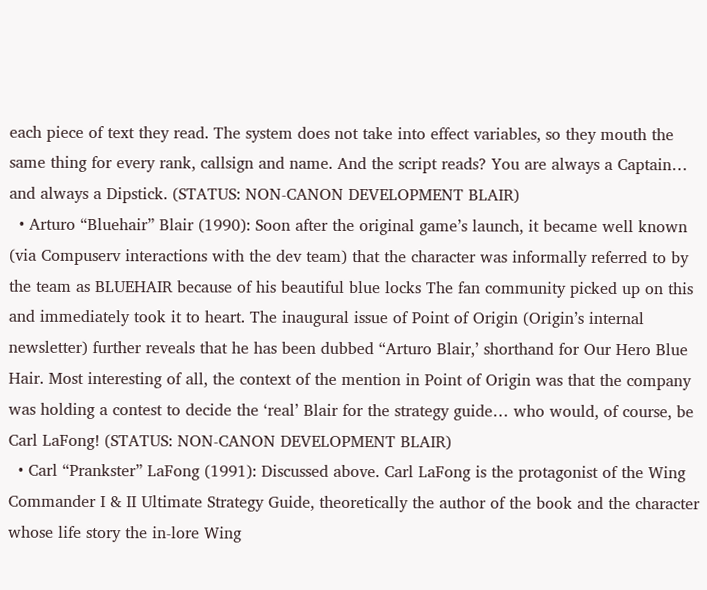each piece of text they read. The system does not take into effect variables, so they mouth the same thing for every rank, callsign and name. And the script reads? You are always a Captain… and always a Dipstick. (STATUS: NON-CANON DEVELOPMENT BLAIR)
  • Arturo “Bluehair” Blair (1990): Soon after the original game’s launch, it became well known (via Compuserv interactions with the dev team) that the character was informally referred to by the team as BLUEHAIR because of his beautiful blue locks The fan community picked up on this and immediately took it to heart. The inaugural issue of Point of Origin (Origin’s internal newsletter) further reveals that he has been dubbed “Arturo Blair,’ shorthand for Our Hero Blue Hair. Most interesting of all, the context of the mention in Point of Origin was that the company was holding a contest to decide the ‘real’ Blair for the strategy guide… who would, of course, be Carl LaFong! (STATUS: NON-CANON DEVELOPMENT BLAIR)
  • Carl “Prankster” LaFong (1991): Discussed above. Carl LaFong is the protagonist of the Wing Commander I & II Ultimate Strategy Guide, theoretically the author of the book and the character whose life story the in-lore Wing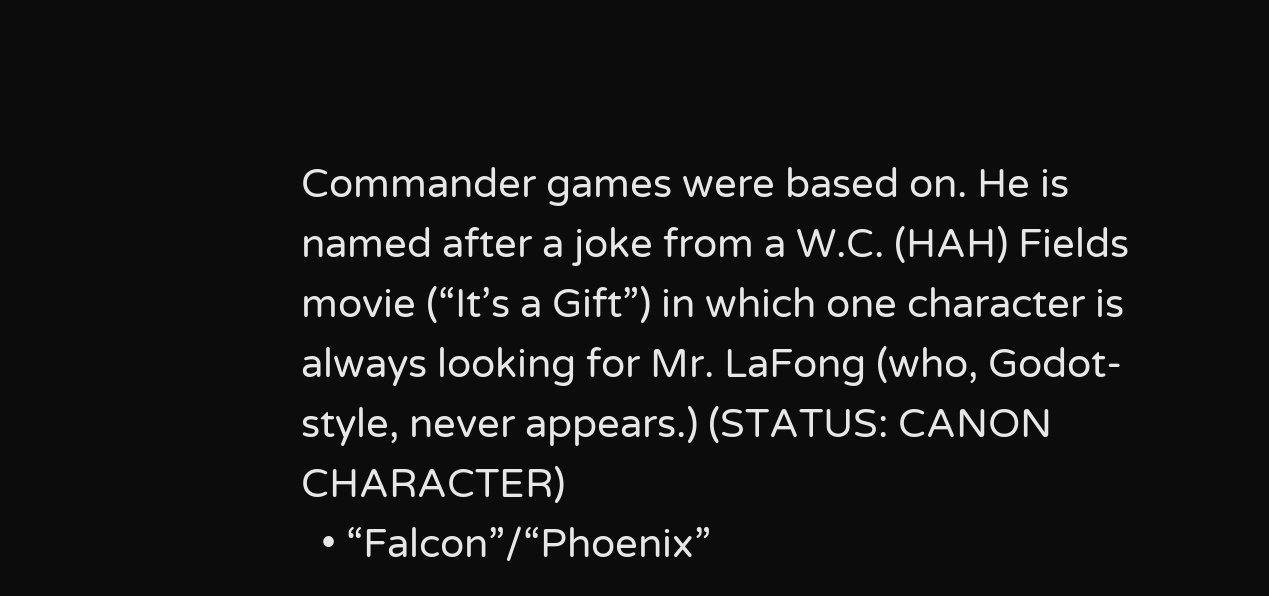Commander games were based on. He is named after a joke from a W.C. (HAH) Fields movie (“It’s a Gift”) in which one character is always looking for Mr. LaFong (who, Godot-style, never appears.) (STATUS: CANON CHARACTER)
  • “Falcon”/“Phoenix”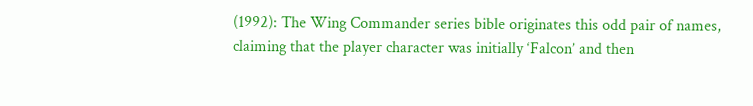(1992): The Wing Commander series bible originates this odd pair of names, claiming that the player character was initially ‘Falcon’ and then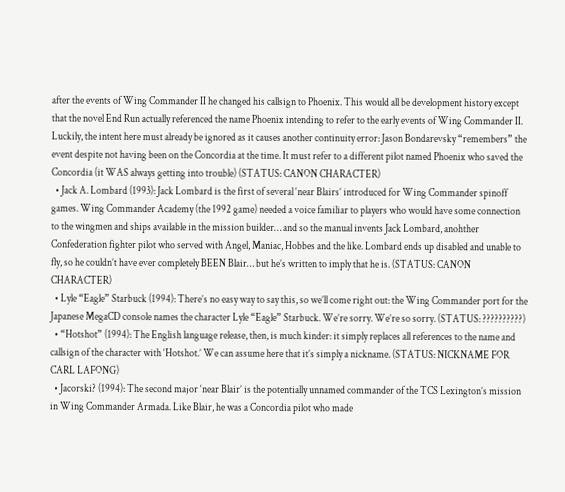after the events of Wing Commander II he changed his callsign to Phoenix. This would all be development history except that the novel End Run actually referenced the name Phoenix intending to refer to the early events of Wing Commander II. Luckily, the intent here must already be ignored as it causes another continuity error: Jason Bondarevsky “remembers” the event despite not having been on the Concordia at the time. It must refer to a different pilot named Phoenix who saved the Concordia (it WAS always getting into trouble) (STATUS: CANON CHARACTER)
  • Jack A. Lombard (1993): Jack Lombard is the first of several ‘near Blairs’ introduced for Wing Commander spinoff games. Wing Commander Academy (the 1992 game) needed a voice familiar to players who would have some connection to the wingmen and ships available in the mission builder… and so the manual invents Jack Lombard, anohther Confederation fighter pilot who served with Angel, Maniac, Hobbes and the like. Lombard ends up disabled and unable to fly, so he couldn’t have ever completely BEEN Blair… but he’s written to imply that he is. (STATUS: CANON CHARACTER)
  • Lyle “Eagle” Starbuck (1994): There’s no easy way to say this, so we’ll come right out: the Wing Commander port for the Japanese MegaCD console names the character Lyle “Eagle” Starbuck. We’re sorry. We’re so sorry. (STATUS: ??????????)
  • “Hotshot” (1994): The English language release, then, is much kinder: it simply replaces all references to the name and callsign of the character with ‘Hotshot.’ We can assume here that it’s simply a nickname. (STATUS: NICKNAME FOR CARL LAFONG)
  • Jacorski? (1994): The second major ‘near Blair’ is the potentially unnamed commander of the TCS Lexington’s mission in Wing Commander Armada. Like Blair, he was a Concordia pilot who made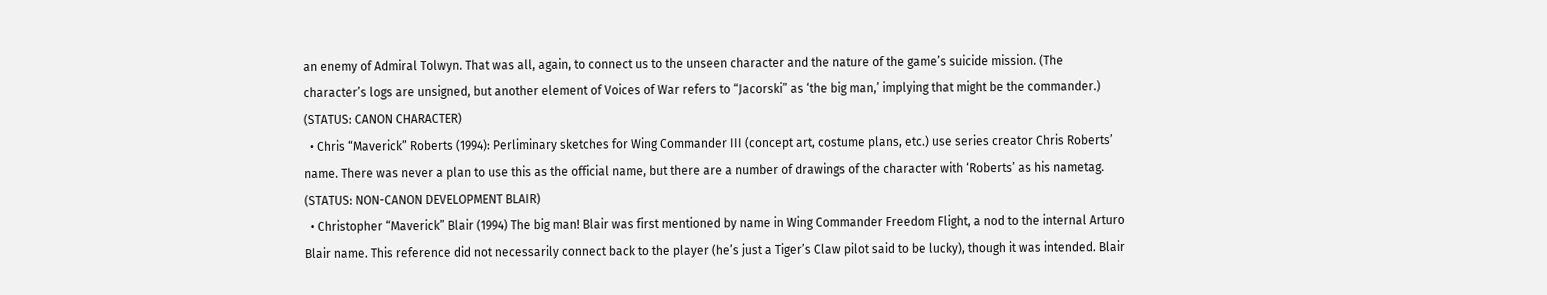an enemy of Admiral Tolwyn. That was all, again, to connect us to the unseen character and the nature of the game’s suicide mission. (The character’s logs are unsigned, but another element of Voices of War refers to “Jacorski” as ‘the big man,’ implying that might be the commander.) (STATUS: CANON CHARACTER)
  • Chris “Maverick” Roberts (1994): Perliminary sketches for Wing Commander III (concept art, costume plans, etc.) use series creator Chris Roberts’ name. There was never a plan to use this as the official name, but there are a number of drawings of the character with ‘Roberts’ as his nametag. (STATUS: NON-CANON DEVELOPMENT BLAIR)
  • Christopher “Maverick” Blair (1994) The big man! Blair was first mentioned by name in Wing Commander Freedom Flight, a nod to the internal Arturo Blair name. This reference did not necessarily connect back to the player (he’s just a Tiger’s Claw pilot said to be lucky), though it was intended. Blair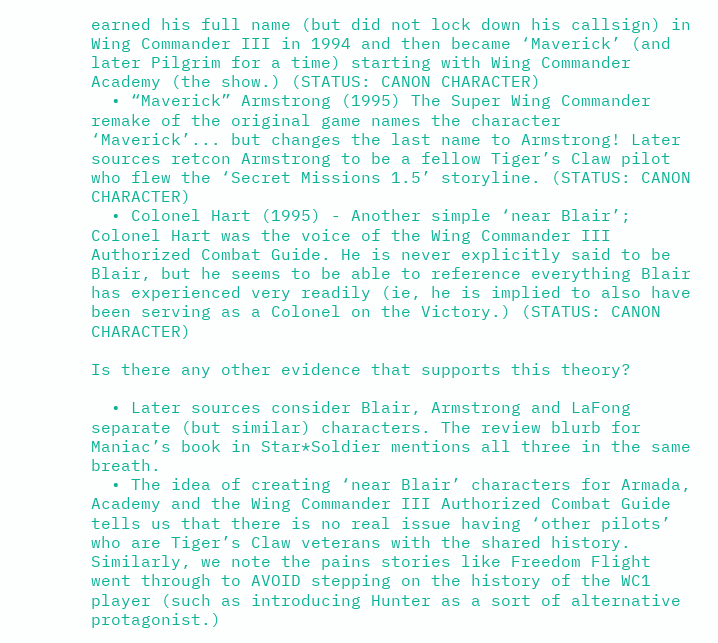earned his full name (but did not lock down his callsign) in Wing Commander III in 1994 and then became ‘Maverick’ (and later Pilgrim for a time) starting with Wing Commander Academy (the show.) (STATUS: CANON CHARACTER)
  • “Maverick” Armstrong (1995) The Super Wing Commander remake of the original game names the character ‘Maverick’... but changes the last name to Armstrong! Later sources retcon Armstrong to be a fellow Tiger’s Claw pilot who flew the ‘Secret Missions 1.5’ storyline. (STATUS: CANON CHARACTER)
  • Colonel Hart (1995) - Another simple ‘near Blair’; Colonel Hart was the voice of the Wing Commander III Authorized Combat Guide. He is never explicitly said to be Blair, but he seems to be able to reference everything Blair has experienced very readily (ie, he is implied to also have been serving as a Colonel on the Victory.) (STATUS: CANON CHARACTER)

Is there any other evidence that supports this theory?

  • Later sources consider Blair, Armstrong and LaFong separate (but similar) characters. The review blurb for Maniac’s book in Star*Soldier mentions all three in the same breath.
  • The idea of creating ‘near Blair’ characters for Armada, Academy and the Wing Commander III Authorized Combat Guide tells us that there is no real issue having ‘other pilots’ who are Tiger’s Claw veterans with the shared history. Similarly, we note the pains stories like Freedom Flight went through to AVOID stepping on the history of the WC1 player (such as introducing Hunter as a sort of alternative protagonist.)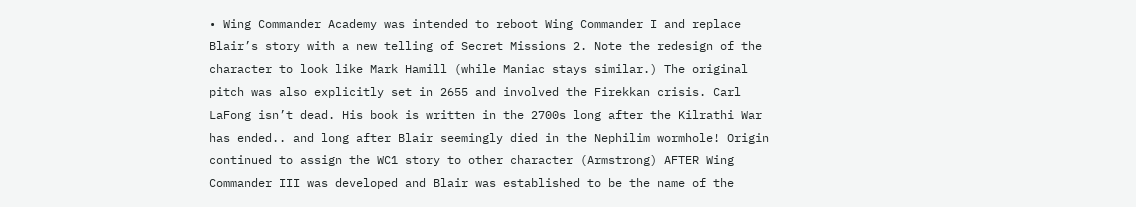• Wing Commander Academy was intended to reboot Wing Commander I and replace Blair’s story with a new telling of Secret Missions 2. Note the redesign of the character to look like Mark Hamill (while Maniac stays similar.) The original pitch was also explicitly set in 2655 and involved the Firekkan crisis. Carl LaFong isn’t dead. His book is written in the 2700s long after the Kilrathi War has ended.. and long after Blair seemingly died in the Nephilim wormhole! Origin continued to assign the WC1 story to other character (Armstrong) AFTER Wing Commander III was developed and Blair was established to be the name of the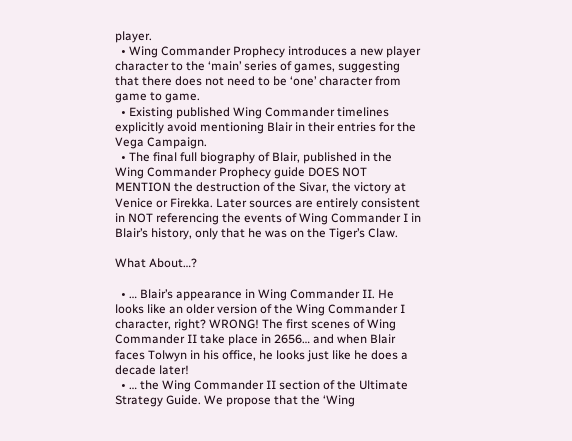player.
  • Wing Commander Prophecy introduces a new player character to the ‘main’ series of games, suggesting that there does not need to be ‘one’ character from game to game.
  • Existing published Wing Commander timelines explicitly avoid mentioning Blair in their entries for the Vega Campaign.
  • The final full biography of Blair, published in the Wing Commander Prophecy guide DOES NOT MENTION the destruction of the Sivar, the victory at Venice or Firekka. Later sources are entirely consistent in NOT referencing the events of Wing Commander I in Blair’s history, only that he was on the Tiger’s Claw.

What About…?

  • … Blair’s appearance in Wing Commander II. He looks like an older version of the Wing Commander I character, right? WRONG! The first scenes of Wing Commander II take place in 2656… and when Blair faces Tolwyn in his office, he looks just like he does a decade later!
  • … the Wing Commander II section of the Ultimate Strategy Guide. We propose that the ‘Wing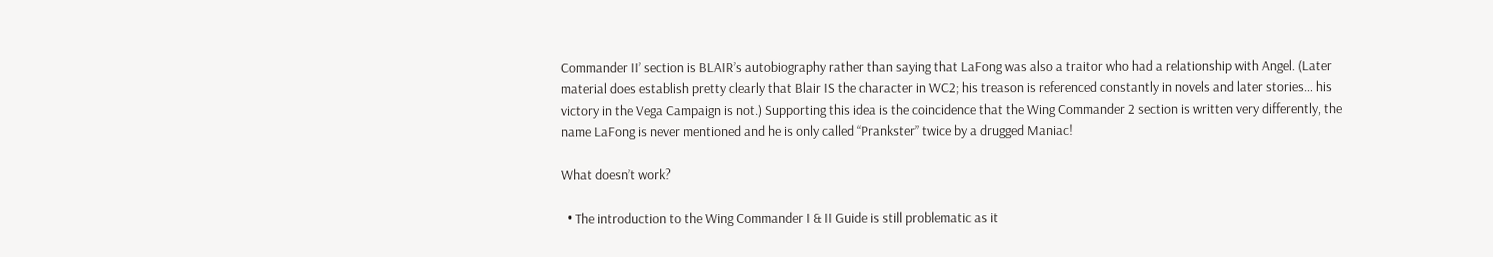Commander II’ section is BLAIR’s autobiography rather than saying that LaFong was also a traitor who had a relationship with Angel. (Later material does establish pretty clearly that Blair IS the character in WC2; his treason is referenced constantly in novels and later stories… his victory in the Vega Campaign is not.) Supporting this idea is the coincidence that the Wing Commander 2 section is written very differently, the name LaFong is never mentioned and he is only called “Prankster” twice by a drugged Maniac!

What doesn’t work?

  • The introduction to the Wing Commander I & II Guide is still problematic as it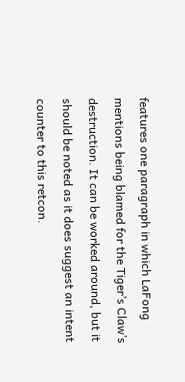features one paragraph in which LaFong mentions being blamed for the Tiger’s Claw’s destruction. It can be worked around, but it should be noted as it does suggest an intent counter to this retcon.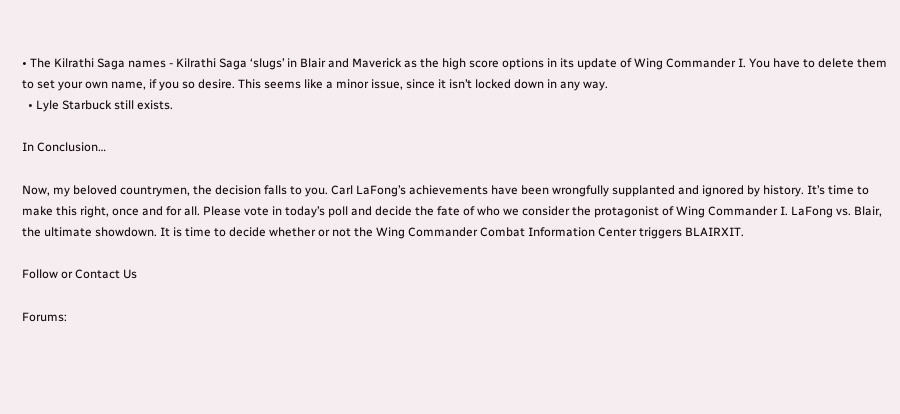• The Kilrathi Saga names - Kilrathi Saga ‘slugs’ in Blair and Maverick as the high score options in its update of Wing Commander I. You have to delete them to set your own name, if you so desire. This seems like a minor issue, since it isn’t locked down in any way.
  • Lyle Starbuck still exists.

In Conclusion…

Now, my beloved countrymen, the decision falls to you. Carl LaFong’s achievements have been wrongfully supplanted and ignored by history. It’s time to make this right, once and for all. Please vote in today’s poll and decide the fate of who we consider the protagonist of Wing Commander I. LaFong vs. Blair, the ultimate showdown. It is time to decide whether or not the Wing Commander Combat Information Center triggers BLAIRXIT.

Follow or Contact Us

Forums: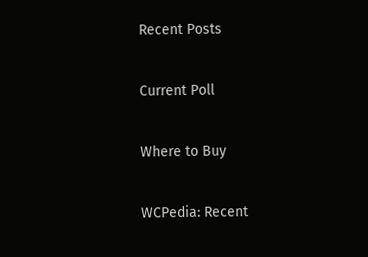Recent Posts

Current Poll

Where to Buy

WCPedia: Recent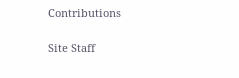Contributions

Site Staff